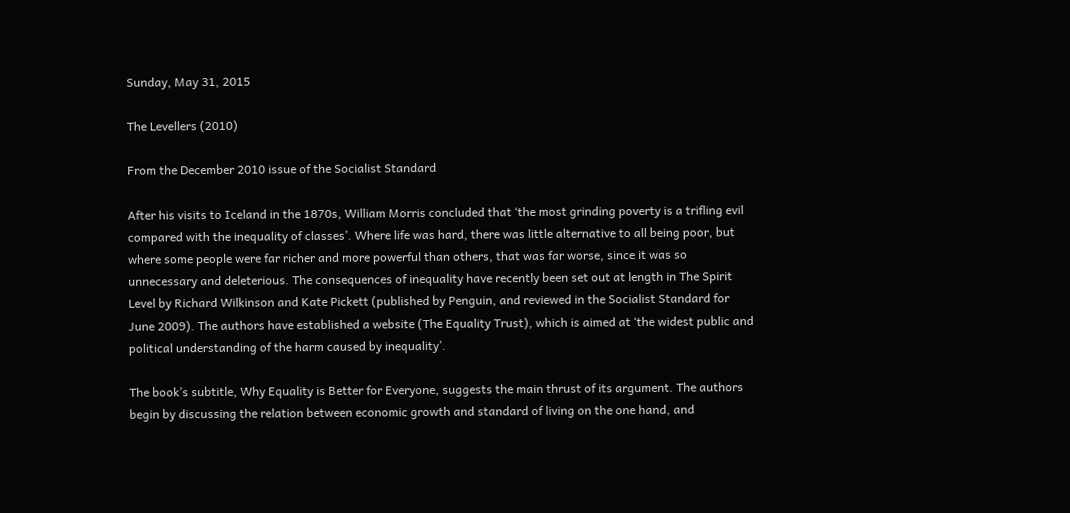Sunday, May 31, 2015

The Levellers (2010)

From the December 2010 issue of the Socialist Standard

After his visits to Iceland in the 1870s, William Morris concluded that ‘the most grinding poverty is a trifling evil compared with the inequality of classes’. Where life was hard, there was little alternative to all being poor, but where some people were far richer and more powerful than others, that was far worse, since it was so unnecessary and deleterious. The consequences of inequality have recently been set out at length in The Spirit Level by Richard Wilkinson and Kate Pickett (published by Penguin, and reviewed in the Socialist Standard for June 2009). The authors have established a website (The Equality Trust), which is aimed at ‘the widest public and political understanding of the harm caused by inequality’.

The book’s subtitle, Why Equality is Better for Everyone, suggests the main thrust of its argument. The authors begin by discussing the relation between economic growth and standard of living on the one hand, and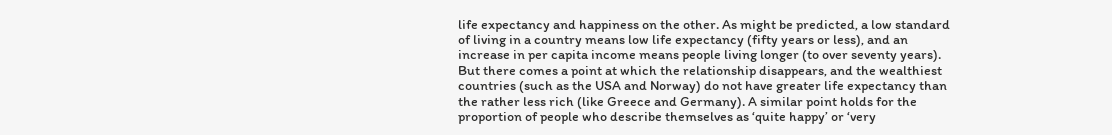life expectancy and happiness on the other. As might be predicted, a low standard of living in a country means low life expectancy (fifty years or less), and an increase in per capita income means people living longer (to over seventy years). But there comes a point at which the relationship disappears, and the wealthiest countries (such as the USA and Norway) do not have greater life expectancy than the rather less rich (like Greece and Germany). A similar point holds for the proportion of people who describe themselves as ‘quite happy’ or ‘very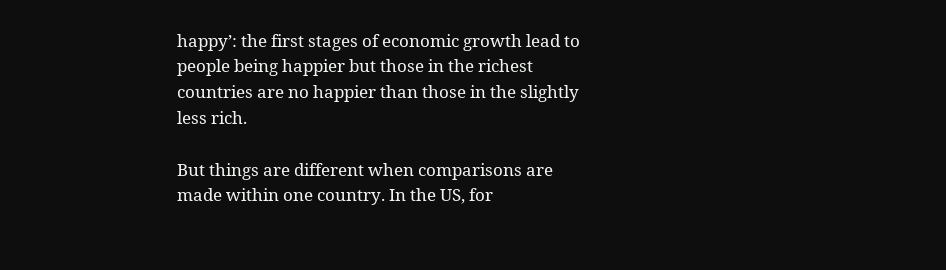happy’: the first stages of economic growth lead to people being happier but those in the richest countries are no happier than those in the slightly less rich.

But things are different when comparisons are made within one country. In the US, for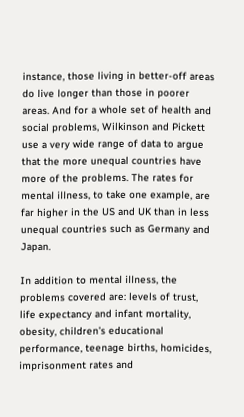instance, those living in better-off areas do live longer than those in poorer areas. And for a whole set of health and social problems, Wilkinson and Pickett use a very wide range of data to argue that the more unequal countries have more of the problems. The rates for mental illness, to take one example, are far higher in the US and UK than in less unequal countries such as Germany and Japan.

In addition to mental illness, the problems covered are: levels of trust, life expectancy and infant mortality, obesity, children’s educational performance, teenage births, homicides, imprisonment rates and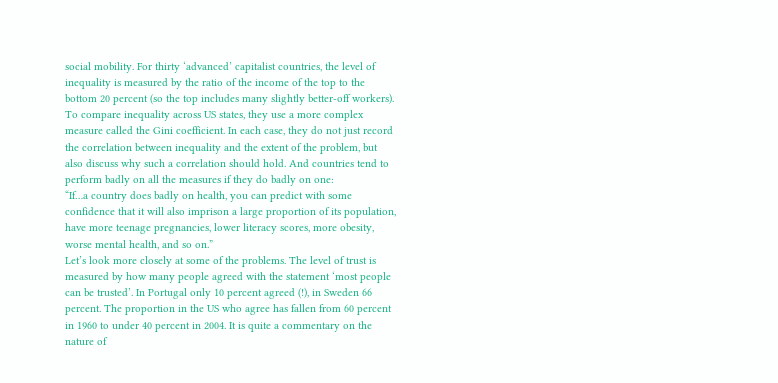social mobility. For thirty ‘advanced’ capitalist countries, the level of inequality is measured by the ratio of the income of the top to the bottom 20 percent (so the top includes many slightly better-off workers). To compare inequality across US states, they use a more complex measure called the Gini coefficient. In each case, they do not just record the correlation between inequality and the extent of the problem, but also discuss why such a correlation should hold. And countries tend to perform badly on all the measures if they do badly on one:
“If…a country does badly on health, you can predict with some confidence that it will also imprison a large proportion of its population, have more teenage pregnancies, lower literacy scores, more obesity, worse mental health, and so on.”
Let’s look more closely at some of the problems. The level of trust is measured by how many people agreed with the statement ‘most people can be trusted’. In Portugal only 10 percent agreed (!), in Sweden 66 percent. The proportion in the US who agree has fallen from 60 percent in 1960 to under 40 percent in 2004. It is quite a commentary on the nature of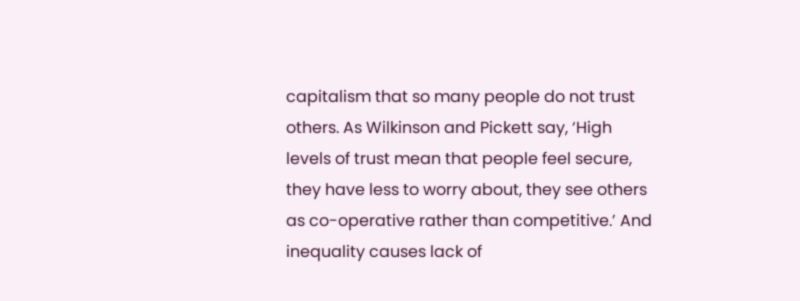capitalism that so many people do not trust others. As Wilkinson and Pickett say, ‘High levels of trust mean that people feel secure, they have less to worry about, they see others as co-operative rather than competitive.’ And inequality causes lack of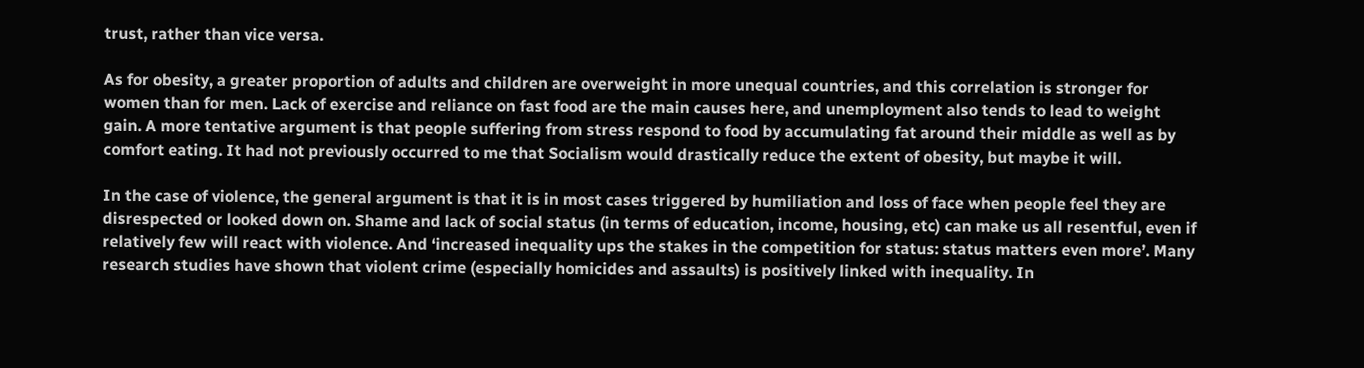trust, rather than vice versa.

As for obesity, a greater proportion of adults and children are overweight in more unequal countries, and this correlation is stronger for women than for men. Lack of exercise and reliance on fast food are the main causes here, and unemployment also tends to lead to weight gain. A more tentative argument is that people suffering from stress respond to food by accumulating fat around their middle as well as by comfort eating. It had not previously occurred to me that Socialism would drastically reduce the extent of obesity, but maybe it will.

In the case of violence, the general argument is that it is in most cases triggered by humiliation and loss of face when people feel they are disrespected or looked down on. Shame and lack of social status (in terms of education, income, housing, etc) can make us all resentful, even if relatively few will react with violence. And ‘increased inequality ups the stakes in the competition for status: status matters even more’. Many research studies have shown that violent crime (especially homicides and assaults) is positively linked with inequality. In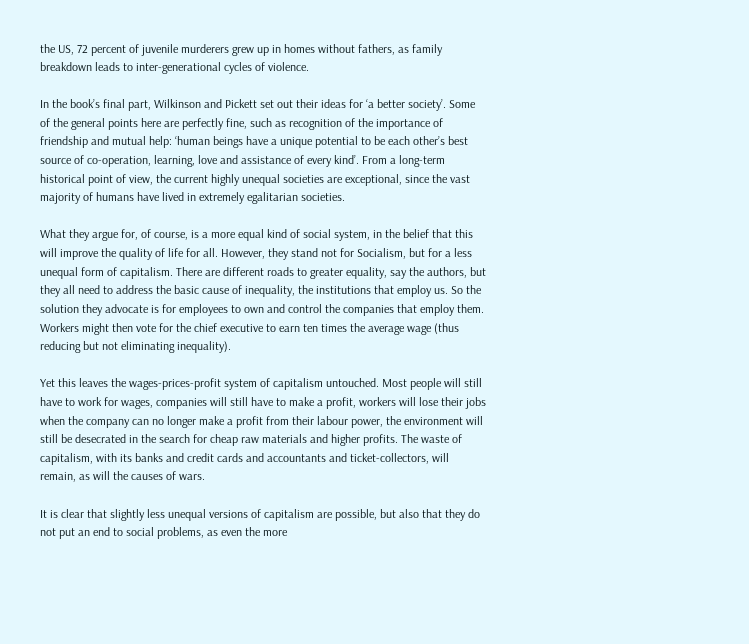the US, 72 percent of juvenile murderers grew up in homes without fathers, as family breakdown leads to inter-generational cycles of violence.

In the book’s final part, Wilkinson and Pickett set out their ideas for ‘a better society’. Some of the general points here are perfectly fine, such as recognition of the importance of friendship and mutual help: ‘human beings have a unique potential to be each other’s best source of co-operation, learning, love and assistance of every kind’. From a long-term historical point of view, the current highly unequal societies are exceptional, since the vast majority of humans have lived in extremely egalitarian societies.

What they argue for, of course, is a more equal kind of social system, in the belief that this will improve the quality of life for all. However, they stand not for Socialism, but for a less unequal form of capitalism. There are different roads to greater equality, say the authors, but they all need to address the basic cause of inequality, the institutions that employ us. So the solution they advocate is for employees to own and control the companies that employ them. Workers might then vote for the chief executive to earn ten times the average wage (thus reducing but not eliminating inequality).

Yet this leaves the wages-prices-profit system of capitalism untouched. Most people will still have to work for wages, companies will still have to make a profit, workers will lose their jobs when the company can no longer make a profit from their labour power, the environment will still be desecrated in the search for cheap raw materials and higher profits. The waste of capitalism, with its banks and credit cards and accountants and ticket-collectors, will remain, as will the causes of wars.

It is clear that slightly less unequal versions of capitalism are possible, but also that they do not put an end to social problems, as even the more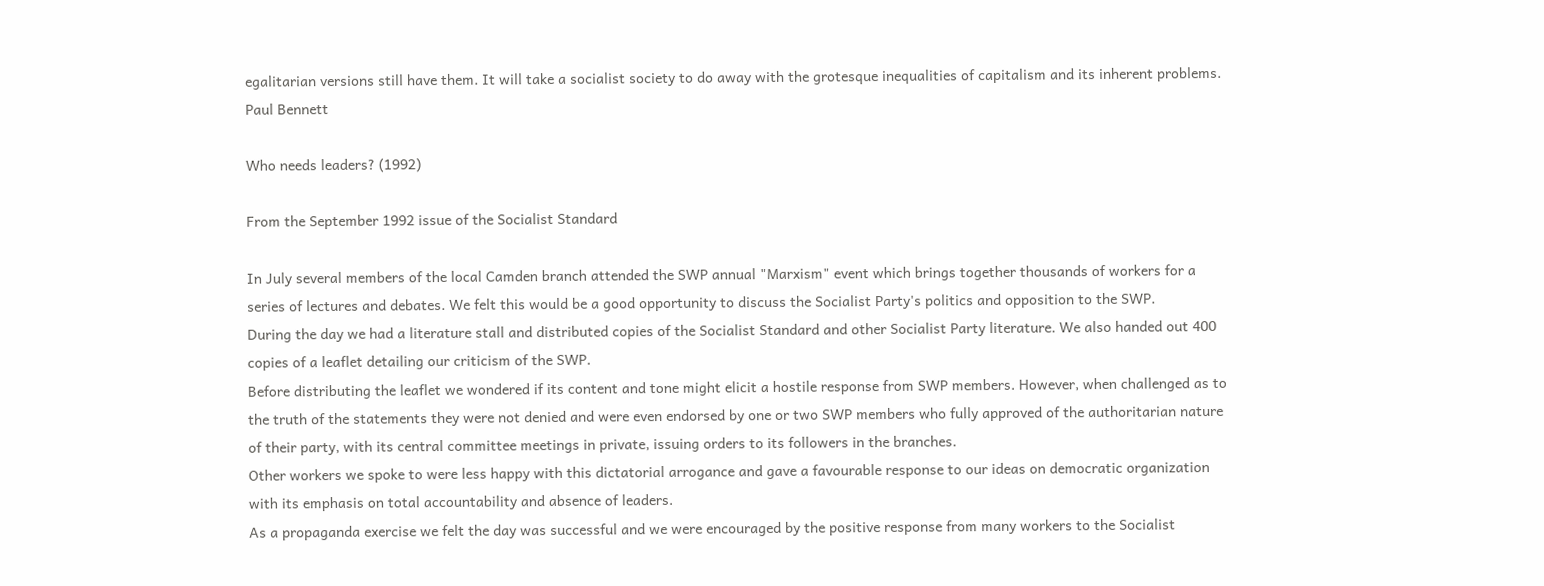egalitarian versions still have them. It will take a socialist society to do away with the grotesque inequalities of capitalism and its inherent problems.
Paul Bennett

Who needs leaders? (1992)

From the September 1992 issue of the Socialist Standard

In July several members of the local Camden branch attended the SWP annual "Marxism" event which brings together thousands of workers for a series of lectures and debates. We felt this would be a good opportunity to discuss the Socialist Party's politics and opposition to the SWP.
During the day we had a literature stall and distributed copies of the Socialist Standard and other Socialist Party literature. We also handed out 400 copies of a leaflet detailing our criticism of the SWP.
Before distributing the leaflet we wondered if its content and tone might elicit a hostile response from SWP members. However, when challenged as to the truth of the statements they were not denied and were even endorsed by one or two SWP members who fully approved of the authoritarian nature of their party, with its central committee meetings in private, issuing orders to its followers in the branches.
Other workers we spoke to were less happy with this dictatorial arrogance and gave a favourable response to our ideas on democratic organization with its emphasis on total accountability and absence of leaders.
As a propaganda exercise we felt the day was successful and we were encouraged by the positive response from many workers to the Socialist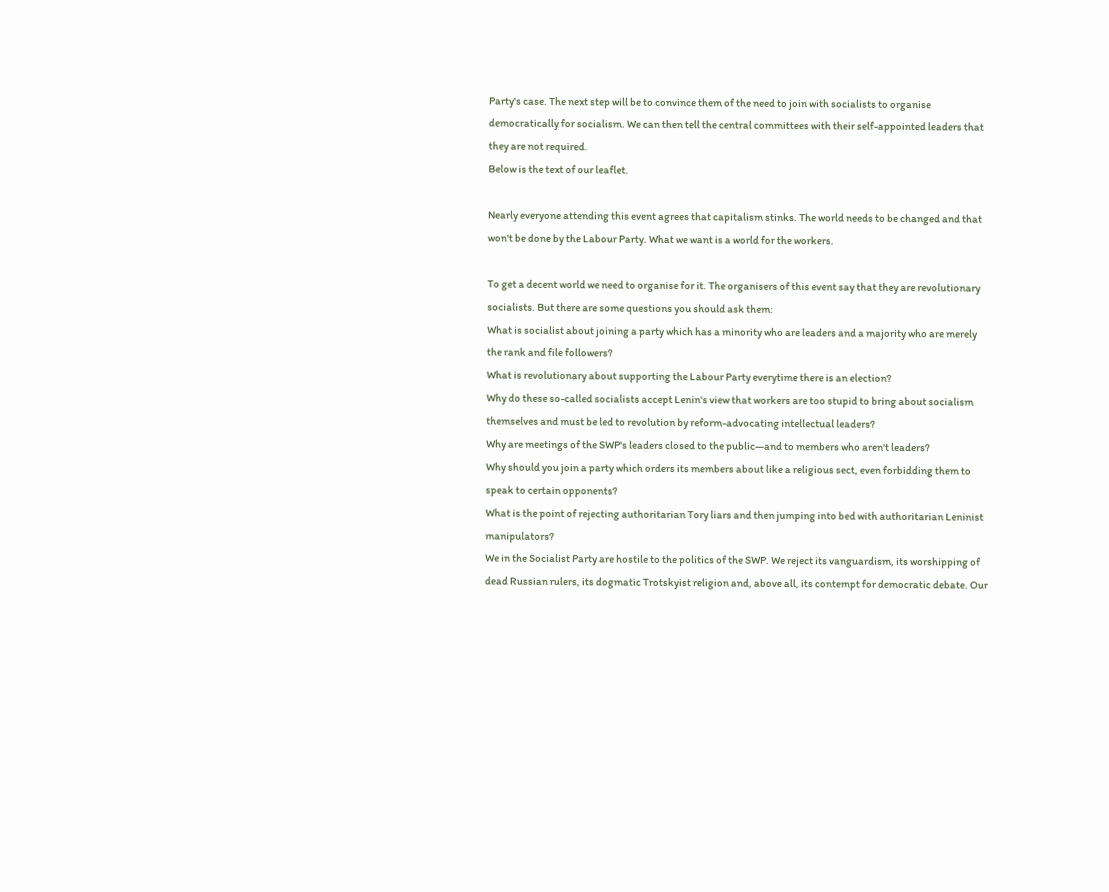Party's case. The next step will be to convince them of the need to join with socialists to organise democratically for socialism. We can then tell the central committees with their self-appointed leaders that they are not required.
Below is the text of our leaflet.

Nearly everyone attending this event agrees that capitalism stinks. The world needs to be changed and that won't be done by the Labour Party. What we want is a world for the workers.

To get a decent world we need to organise for it. The organisers of this event say that they are revolutionary socialists. But there are some questions you should ask them:
What is socialist about joining a party which has a minority who are leaders and a majority who are merely the rank and file followers?
What is revolutionary about supporting the Labour Party everytime there is an election?
Why do these so-called socialists accept Lenin's view that workers are too stupid to bring about socialism themselves and must be led to revolution by reform-advocating intellectual leaders?
Why are meetings of the SWP's leaders closed to the public—and to members who aren't leaders?
Why should you join a party which orders its members about like a religious sect, even forbidding them to speak to certain opponents?
What is the point of rejecting authoritarian Tory liars and then jumping into bed with authoritarian Leninist manipulators?
We in the Socialist Party are hostile to the politics of the SWP. We reject its vanguardism, its worshipping of dead Russian rulers, its dogmatic Trotskyist religion and, above all, its contempt for democratic debate. Our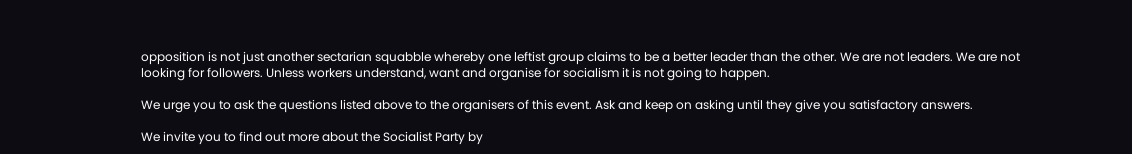opposition is not just another sectarian squabble whereby one leftist group claims to be a better leader than the other. We are not leaders. We are not looking for followers. Unless workers understand, want and organise for socialism it is not going to happen.

We urge you to ask the questions listed above to the organisers of this event. Ask and keep on asking until they give you satisfactory answers.

We invite you to find out more about the Socialist Party by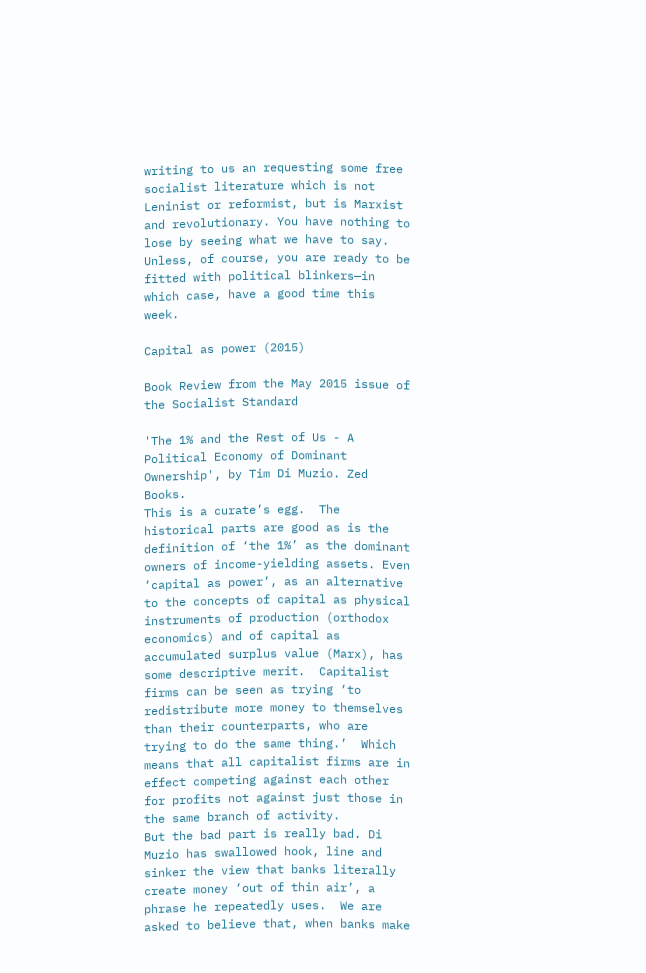writing to us an requesting some free socialist literature which is not Leninist or reformist, but is Marxist and revolutionary. You have nothing to lose by seeing what we have to say. Unless, of course, you are ready to be fitted with political blinkers—in which case, have a good time this week.

Capital as power (2015)

Book Review from the May 2015 issue of the Socialist Standard

'The 1% and the Rest of Us - A Political Economy of Dominant Ownership', by Tim Di Muzio. Zed Books.
This is a curate’s egg.  The historical parts are good as is the definition of ‘the 1%’ as the dominant owners of income-yielding assets. Even ‘capital as power’, as an alternative to the concepts of capital as physical instruments of production (orthodox economics) and of capital as accumulated surplus value (Marx), has some descriptive merit.  Capitalist firms can be seen as trying ‘to redistribute more money to themselves than their counterparts, who are trying to do the same thing.’  Which means that all capitalist firms are in effect competing against each other for profits not against just those in the same branch of activity.
But the bad part is really bad. Di Muzio has swallowed hook, line and sinker the view that banks literally create money ‘out of thin air’, a phrase he repeatedly uses.  We are asked to believe that, when banks make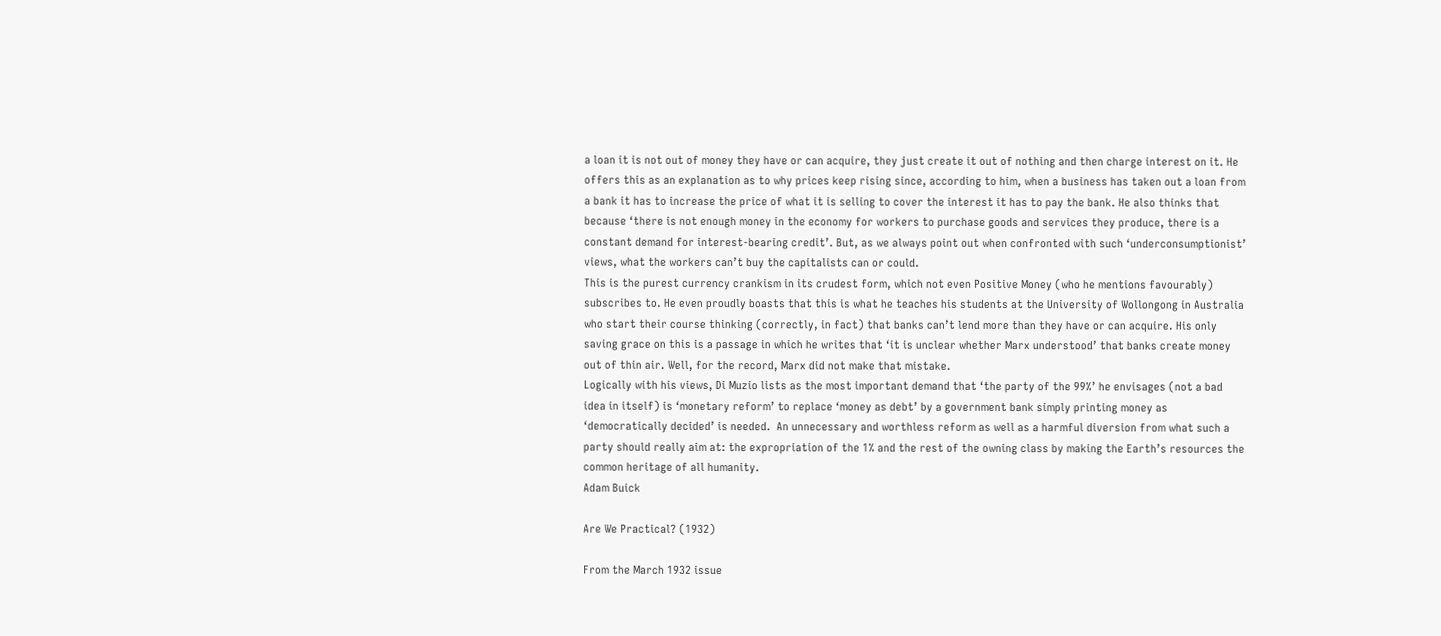a loan it is not out of money they have or can acquire, they just create it out of nothing and then charge interest on it. He offers this as an explanation as to why prices keep rising since, according to him, when a business has taken out a loan from a bank it has to increase the price of what it is selling to cover the interest it has to pay the bank. He also thinks that because ‘there is not enough money in the economy for workers to purchase goods and services they produce, there is a constant demand for interest-bearing credit’. But, as we always point out when confronted with such ‘underconsumptionist’ views, what the workers can’t buy the capitalists can or could.
This is the purest currency crankism in its crudest form, which not even Positive Money (who he mentions favourably) subscribes to. He even proudly boasts that this is what he teaches his students at the University of Wollongong in Australia who start their course thinking (correctly, in fact) that banks can’t lend more than they have or can acquire. His only saving grace on this is a passage in which he writes that ‘it is unclear whether Marx understood’ that banks create money out of thin air. Well, for the record, Marx did not make that mistake.
Logically with his views, Di Muzio lists as the most important demand that ‘the party of the 99%’ he envisages (not a bad idea in itself) is ‘monetary reform’ to replace ‘money as debt’ by a government bank simply printing money as ‘democratically decided’ is needed.  An unnecessary and worthless reform as well as a harmful diversion from what such a party should really aim at: the expropriation of the 1% and the rest of the owning class by making the Earth’s resources the common heritage of all humanity.
Adam Buick

Are We Practical? (1932)

From the March 1932 issue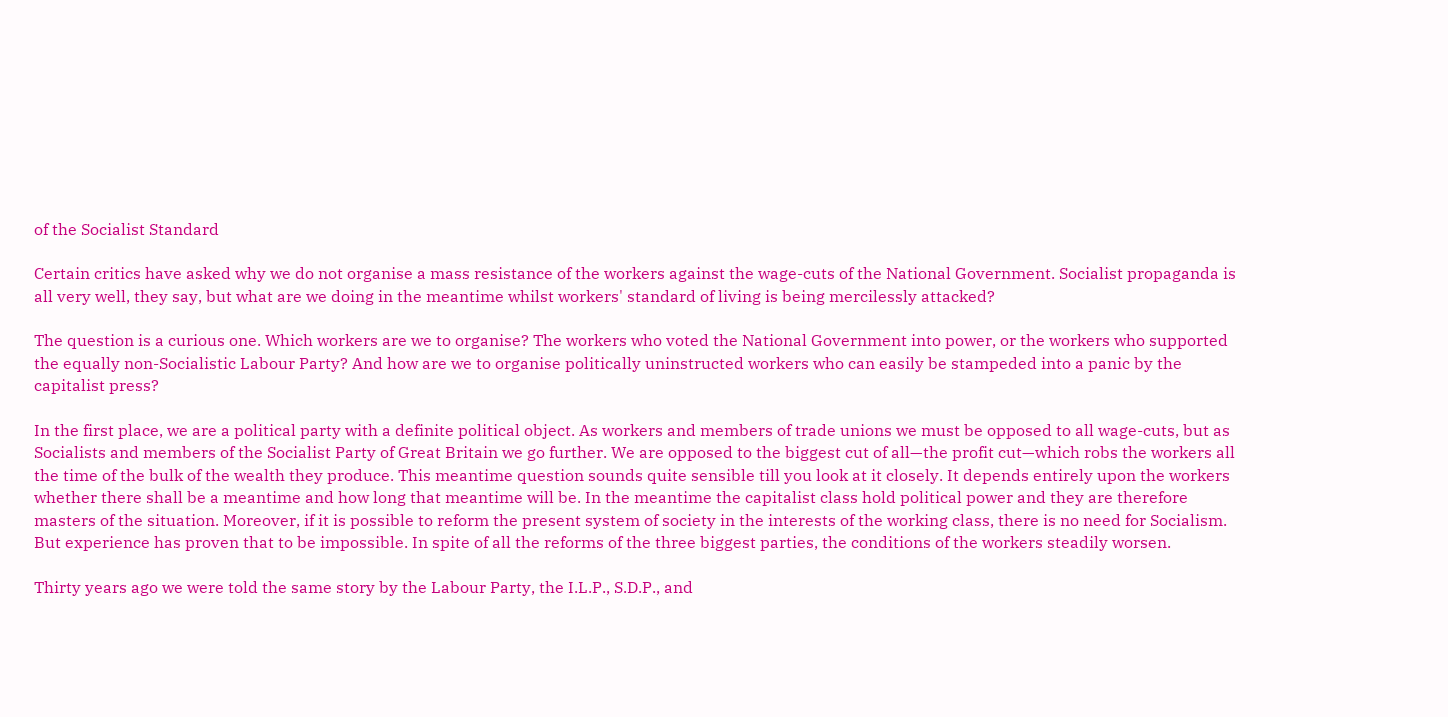of the Socialist Standard

Certain critics have asked why we do not organise a mass resistance of the workers against the wage-cuts of the National Government. Socialist propaganda is all very well, they say, but what are we doing in the meantime whilst workers' standard of living is being mercilessly attacked?

The question is a curious one. Which workers are we to organise? The workers who voted the National Government into power, or the workers who supported the equally non-Socialistic Labour Party? And how are we to organise politically uninstructed workers who can easily be stampeded into a panic by the capitalist press?

In the first place, we are a political party with a definite political object. As workers and members of trade unions we must be opposed to all wage-cuts, but as Socialists and members of the Socialist Party of Great Britain we go further. We are opposed to the biggest cut of all—the profit cut—which robs the workers all the time of the bulk of the wealth they produce. This meantime question sounds quite sensible till you look at it closely. It depends entirely upon the workers whether there shall be a meantime and how long that meantime will be. In the meantime the capitalist class hold political power and they are therefore masters of the situation. Moreover, if it is possible to reform the present system of society in the interests of the working class, there is no need for Socialism. But experience has proven that to be impossible. In spite of all the reforms of the three biggest parties, the conditions of the workers steadily worsen.

Thirty years ago we were told the same story by the Labour Party, the I.L.P., S.D.P., and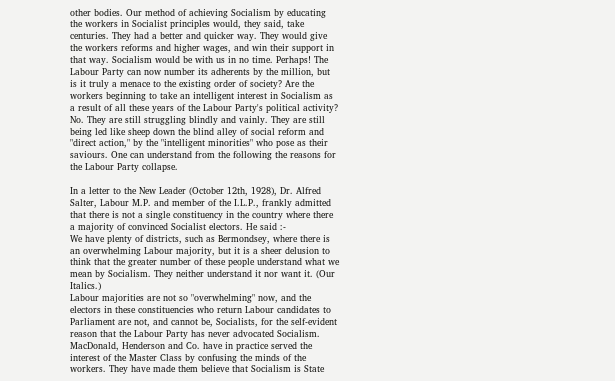other bodies. Our method of achieving Socialism by educating the workers in Socialist principles would, they said, take centuries. They had a better and quicker way. They would give the workers reforms and higher wages, and win their support in that way. Socialism would be with us in no time. Perhaps! The Labour Party can now number its adherents by the million, but is it truly a menace to the existing order of society? Are the workers beginning to take an intelligent interest in Socialism as a result of all these years of the Labour Party's political activity? No. They are still struggling blindly and vainly. They are still being led like sheep down the blind alley of social reform and "direct action," by the "intelligent minorities" who pose as their saviours. One can understand from the following the reasons for the Labour Party collapse.

In a letter to the New Leader (October 12th, 1928), Dr. Alfred Salter, Labour M.P. and member of the I.L.P., frankly admitted that there is not a single constituency in the country where there a majority of convinced Socialist electors. He said :-
We have plenty of districts, such as Bermondsey, where there is an overwhelming Labour majority, but it is a sheer delusion to think that the greater number of these people understand what we mean by Socialism. They neither understand it nor want it. (Our Italics.)
Labour majorities are not so "overwhelming" now, and the electors in these constituencies who return Labour candidates to Parliament are not, and cannot be, Socialists, for the self-evident reason that the Labour Party has never advocated Socialism. MacDonald, Henderson and Co. have in practice served the interest of the Master Class by confusing the minds of the workers. They have made them believe that Socialism is State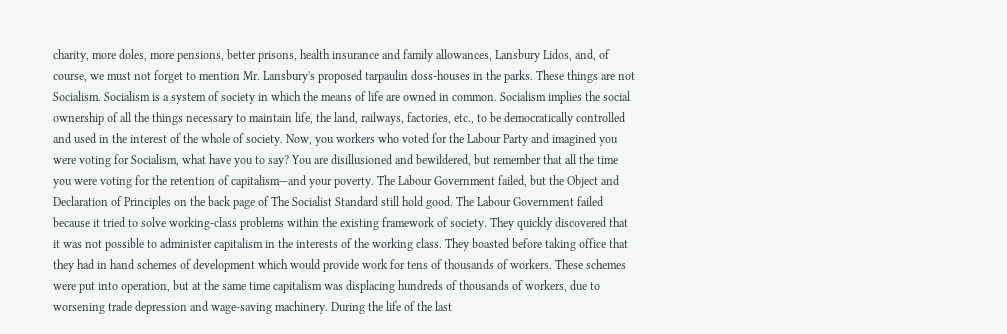charity, more doles, more pensions, better prisons, health insurance and family allowances, Lansbury Lidos, and, of course, we must not forget to mention Mr. Lansbury's proposed tarpaulin doss-houses in the parks. These things are not Socialism. Socialism is a system of society in which the means of life are owned in common. Socialism implies the social ownership of all the things necessary to maintain life, the land, railways, factories, etc., to be democratically controlled and used in the interest of the whole of society. Now, you workers who voted for the Labour Party and imagined you were voting for Socialism, what have you to say? You are disillusioned and bewildered, but remember that all the time you were voting for the retention of capitalism—and your poverty. The Labour Government failed, but the Object and Declaration of Principles on the back page of The Socialist Standard still hold good. The Labour Government failed because it tried to solve working-class problems within the existing framework of society. They quickly discovered that it was not possible to administer capitalism in the interests of the working class. They boasted before taking office that they had in hand schemes of development which would provide work for tens of thousands of workers. These schemes were put into operation, but at the same time capitalism was displacing hundreds of thousands of workers, due to worsening trade depression and wage-saving machinery. During the life of the last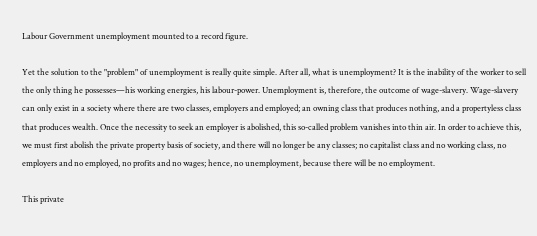Labour Government unemployment mounted to a record figure.

Yet the solution to the "problem" of unemployment is really quite simple. After all, what is unemployment? It is the inability of the worker to sell the only thing he possesses—his working energies, his labour-power. Unemployment is, therefore, the outcome of wage-slavery. Wage-slavery can only exist in a society where there are two classes, employers and employed; an owning class that produces nothing, and a propertyless class that produces wealth. Once the necessity to seek an employer is abolished, this so-called problem vanishes into thin air. In order to achieve this, we must first abolish the private property basis of society, and there will no longer be any classes; no capitalist class and no working class, no employers and no employed, no profits and no wages; hence, no unemployment, because there will be no employment.

This private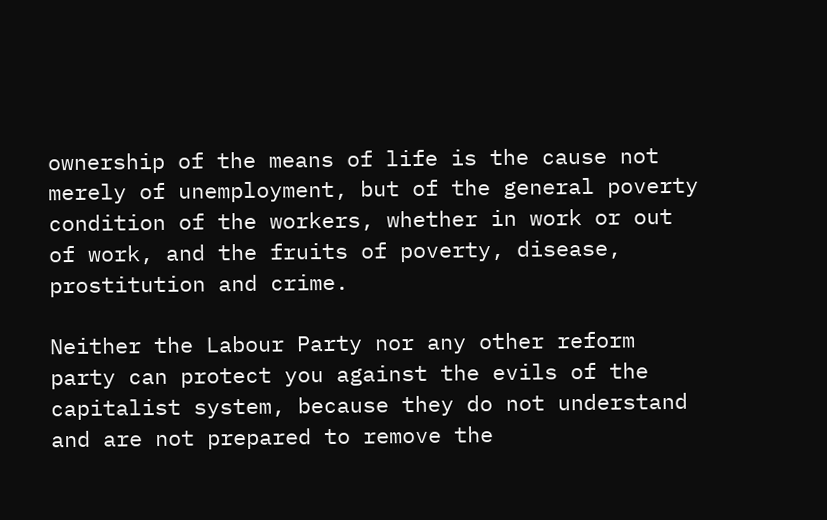ownership of the means of life is the cause not merely of unemployment, but of the general poverty condition of the workers, whether in work or out of work, and the fruits of poverty, disease, prostitution and crime.

Neither the Labour Party nor any other reform party can protect you against the evils of the capitalist system, because they do not understand and are not prepared to remove the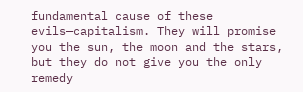fundamental cause of these evils—capitalism. They will promise you the sun, the moon and the stars, but they do not give you the only remedy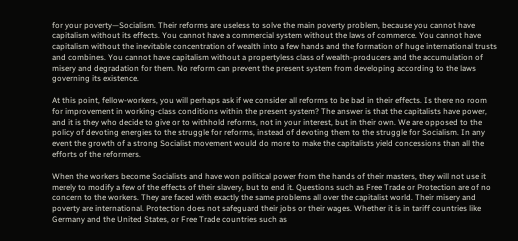for your poverty—Socialism. Their reforms are useless to solve the main poverty problem, because you cannot have capitalism without its effects. You cannot have a commercial system without the laws of commerce. You cannot have capitalism without the inevitable concentration of wealth into a few hands and the formation of huge international trusts and combines. You cannot have capitalism without a propertyless class of wealth-producers and the accumulation of misery and degradation for them. No reform can prevent the present system from developing according to the laws governing its existence.

At this point, fellow-workers, you will perhaps ask if we consider all reforms to be bad in their effects. Is there no room for improvement in working-class conditions within the present system? The answer is that the capitalists have power, and it is they who decide to give or to withhold reforms, not in your interest, but in their own. We are opposed to the policy of devoting energies to the struggle for reforms, instead of devoting them to the struggle for Socialism. In any event the growth of a strong Socialist movement would do more to make the capitalists yield concessions than all the efforts of the reformers.

When the workers become Socialists and have won political power from the hands of their masters, they will not use it merely to modify a few of the effects of their slavery, but to end it. Questions such as Free Trade or Protection are of no concern to the workers. They are faced with exactly the same problems all over the capitalist world. Their misery and poverty are international. Protection does not safeguard their jobs or their wages. Whether it is in tariff countries like Germany and the United States, or Free Trade countries such as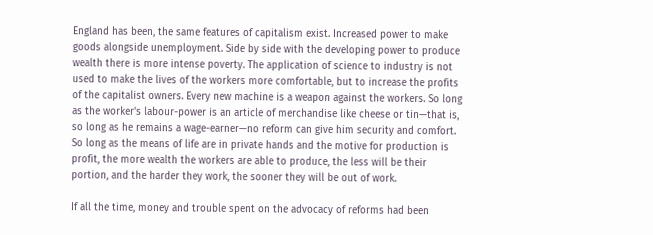England has been, the same features of capitalism exist. Increased power to make goods alongside unemployment. Side by side with the developing power to produce wealth there is more intense poverty. The application of science to industry is not used to make the lives of the workers more comfortable, but to increase the profits of the capitalist owners. Every new machine is a weapon against the workers. So long as the worker's labour-power is an article of merchandise like cheese or tin—that is, so long as he remains a wage-earner—no reform can give him security and comfort. So long as the means of life are in private hands and the motive for production is profit, the more wealth the workers are able to produce, the less will be their portion, and the harder they work, the sooner they will be out of work.

If all the time, money and trouble spent on the advocacy of reforms had been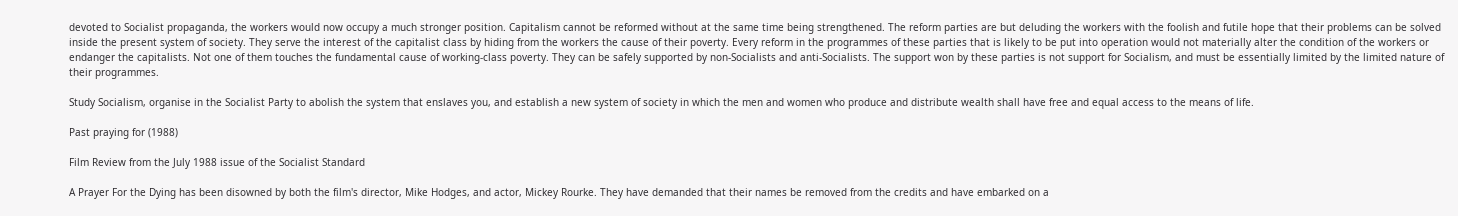devoted to Socialist propaganda, the workers would now occupy a much stronger position. Capitalism cannot be reformed without at the same time being strengthened. The reform parties are but deluding the workers with the foolish and futile hope that their problems can be solved inside the present system of society. They serve the interest of the capitalist class by hiding from the workers the cause of their poverty. Every reform in the programmes of these parties that is likely to be put into operation would not materially alter the condition of the workers or endanger the capitalists. Not one of them touches the fundamental cause of working-class poverty. They can be safely supported by non-Socialists and anti-Socialists. The support won by these parties is not support for Socialism, and must be essentially limited by the limited nature of their programmes.

Study Socialism, organise in the Socialist Party to abolish the system that enslaves you, and establish a new system of society in which the men and women who produce and distribute wealth shall have free and equal access to the means of life.

Past praying for (1988)

Film Review from the July 1988 issue of the Socialist Standard

A Prayer For the Dying has been disowned by both the film's director, Mike Hodges, and actor, Mickey Rourke. They have demanded that their names be removed from the credits and have embarked on a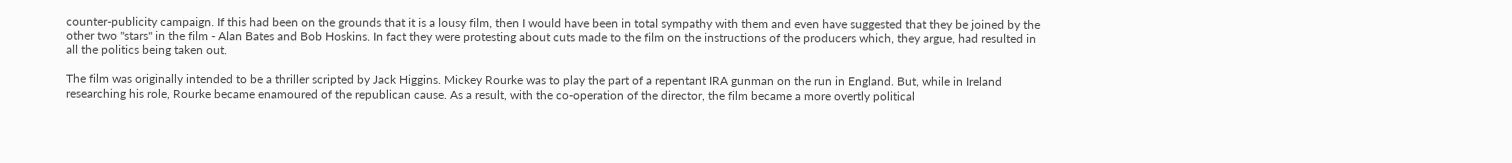counter-publicity campaign. If this had been on the grounds that it is a lousy film, then I would have been in total sympathy with them and even have suggested that they be joined by the other two "stars" in the film - Alan Bates and Bob Hoskins. In fact they were protesting about cuts made to the film on the instructions of the producers which, they argue, had resulted in all the politics being taken out.

The film was originally intended to be a thriller scripted by Jack Higgins. Mickey Rourke was to play the part of a repentant IRA gunman on the run in England. But, while in Ireland researching his role, Rourke became enamoured of the republican cause. As a result, with the co-operation of the director, the film became a more overtly political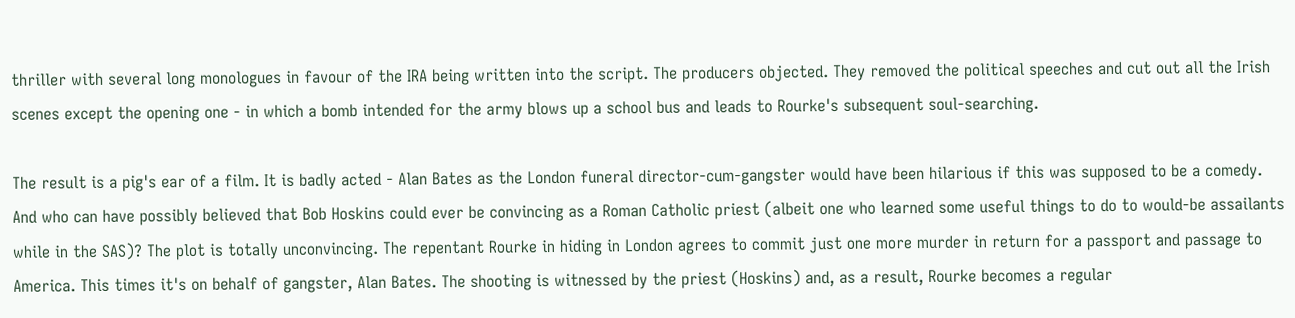thriller with several long monologues in favour of the IRA being written into the script. The producers objected. They removed the political speeches and cut out all the Irish scenes except the opening one - in which a bomb intended for the army blows up a school bus and leads to Rourke's subsequent soul-searching.

The result is a pig's ear of a film. It is badly acted - Alan Bates as the London funeral director-cum-gangster would have been hilarious if this was supposed to be a comedy. And who can have possibly believed that Bob Hoskins could ever be convincing as a Roman Catholic priest (albeit one who learned some useful things to do to would-be assailants while in the SAS)? The plot is totally unconvincing. The repentant Rourke in hiding in London agrees to commit just one more murder in return for a passport and passage to America. This times it's on behalf of gangster, Alan Bates. The shooting is witnessed by the priest (Hoskins) and, as a result, Rourke becomes a regular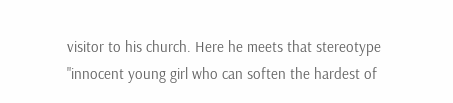visitor to his church. Here he meets that stereotype "innocent young girl who can soften the hardest of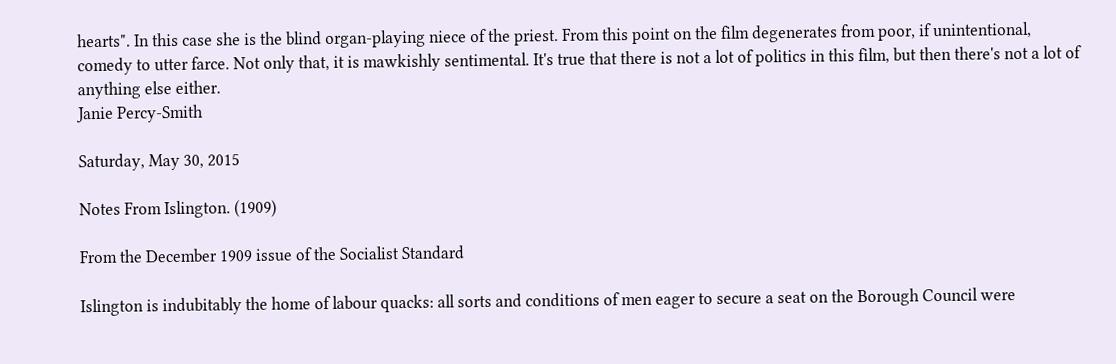hearts". In this case she is the blind organ-playing niece of the priest. From this point on the film degenerates from poor, if unintentional, comedy to utter farce. Not only that, it is mawkishly sentimental. It's true that there is not a lot of politics in this film, but then there's not a lot of anything else either.
Janie Percy-Smith

Saturday, May 30, 2015

Notes From Islington. (1909)

From the December 1909 issue of the Socialist Standard

Islington is indubitably the home of labour quacks: all sorts and conditions of men eager to secure a seat on the Borough Council were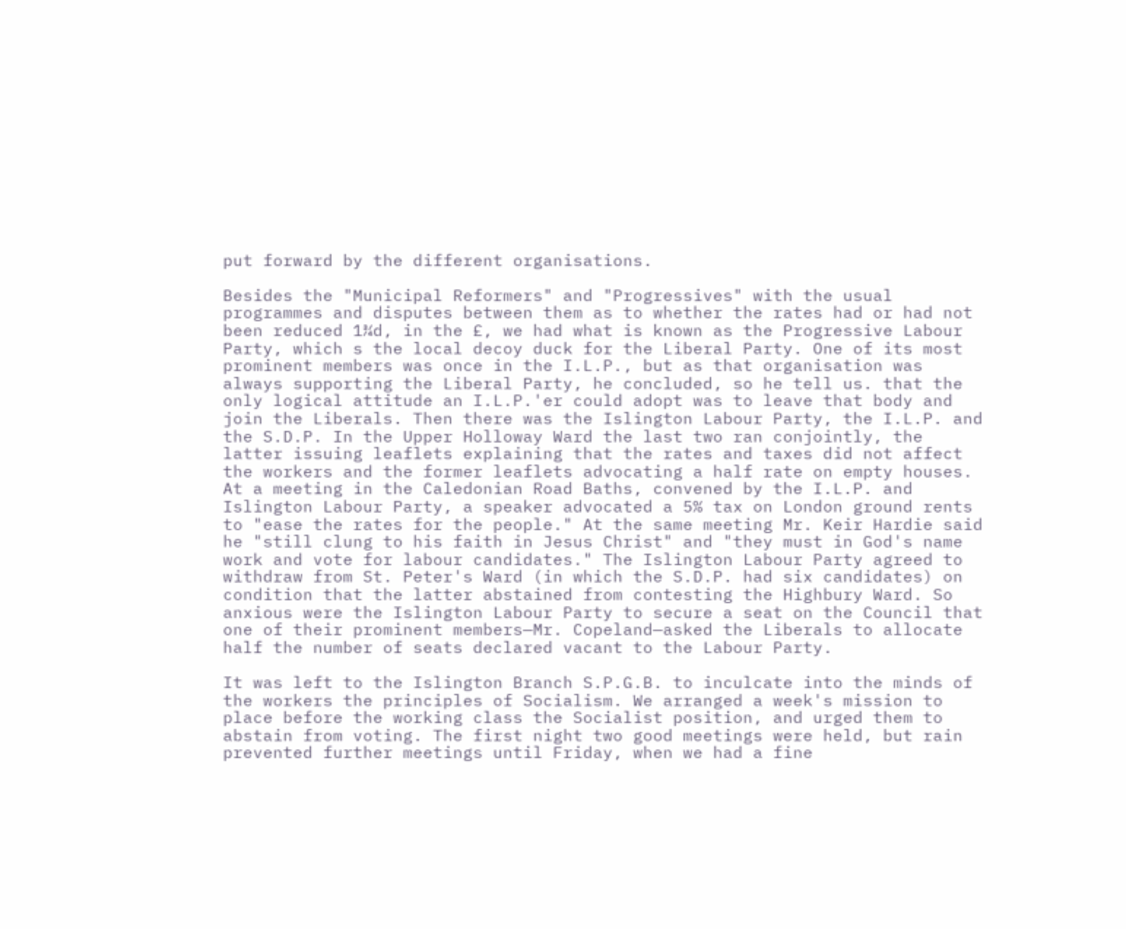put forward by the different organisations.

Besides the "Municipal Reformers" and "Progressives" with the usual programmes and disputes between them as to whether the rates had or had not been reduced 1¾d, in the £, we had what is known as the Progressive Labour Party, which s the local decoy duck for the Liberal Party. One of its most prominent members was once in the I.L.P., but as that organisation was always supporting the Liberal Party, he concluded, so he tell us. that the only logical attitude an I.L.P.'er could adopt was to leave that body and join the Liberals. Then there was the Islington Labour Party, the I.L.P. and the S.D.P. In the Upper Holloway Ward the last two ran conjointly, the latter issuing leaflets explaining that the rates and taxes did not affect the workers and the former leaflets advocating a half rate on empty houses. At a meeting in the Caledonian Road Baths, convened by the I.L.P. and Islington Labour Party, a speaker advocated a 5% tax on London ground rents to "ease the rates for the people." At the same meeting Mr. Keir Hardie said he "still clung to his faith in Jesus Christ" and "they must in God's name work and vote for labour candidates." The Islington Labour Party agreed to withdraw from St. Peter's Ward (in which the S.D.P. had six candidates) on condition that the latter abstained from contesting the Highbury Ward. So anxious were the Islington Labour Party to secure a seat on the Council that one of their prominent members—Mr. Copeland—asked the Liberals to allocate half the number of seats declared vacant to the Labour Party.

It was left to the Islington Branch S.P.G.B. to inculcate into the minds of the workers the principles of Socialism. We arranged a week's mission to place before the working class the Socialist position, and urged them to abstain from voting. The first night two good meetings were held, but rain prevented further meetings until Friday, when we had a fine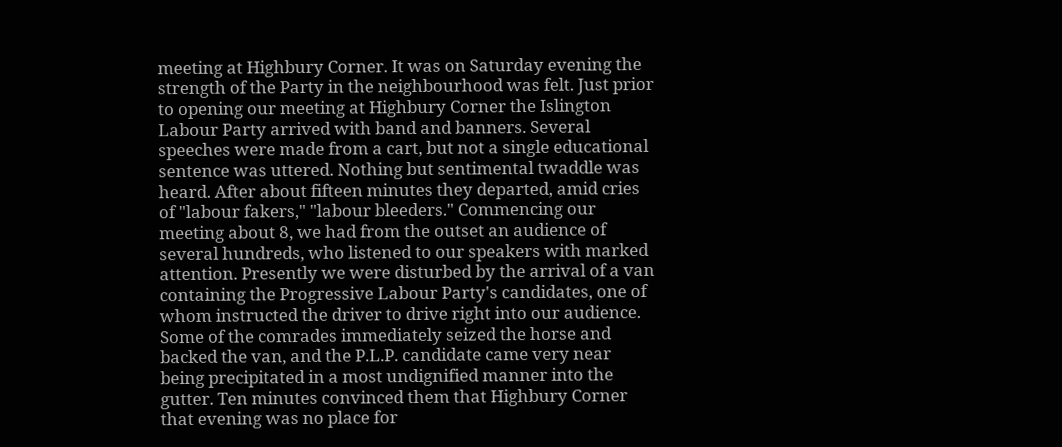meeting at Highbury Corner. It was on Saturday evening the strength of the Party in the neighbourhood was felt. Just prior to opening our meeting at Highbury Corner the Islington Labour Party arrived with band and banners. Several speeches were made from a cart, but not a single educational sentence was uttered. Nothing but sentimental twaddle was heard. After about fifteen minutes they departed, amid cries of "labour fakers," "labour bleeders." Commencing our meeting about 8, we had from the outset an audience of several hundreds, who listened to our speakers with marked attention. Presently we were disturbed by the arrival of a van containing the Progressive Labour Party's candidates, one of whom instructed the driver to drive right into our audience. Some of the comrades immediately seized the horse and backed the van, and the P.L.P. candidate came very near being precipitated in a most undignified manner into the gutter. Ten minutes convinced them that Highbury Corner that evening was no place for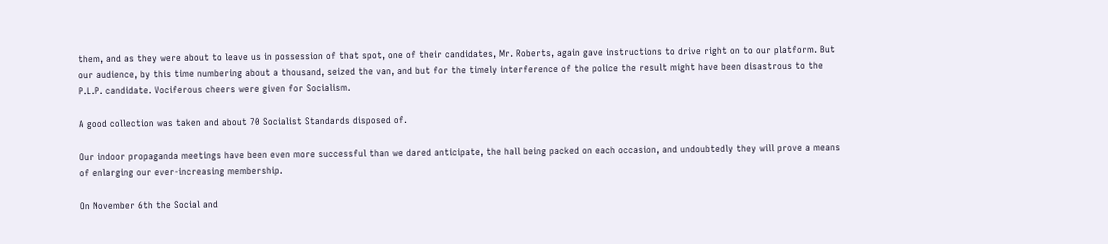them, and as they were about to leave us in possession of that spot, one of their candidates, Mr. Roberts, again gave instructions to drive right on to our platform. But our audience, by this time numbering about a thousand, seized the van, and but for the timely interference of the police the result might have been disastrous to the P.L.P. candidate. Vociferous cheers were given for Socialism.

A good collection was taken and about 70 Socialist Standards disposed of.

Our indoor propaganda meetings have been even more successful than we dared anticipate, the hall being packed on each occasion, and undoubtedly they will prove a means of enlarging our ever-increasing membership.

On November 6th the Social and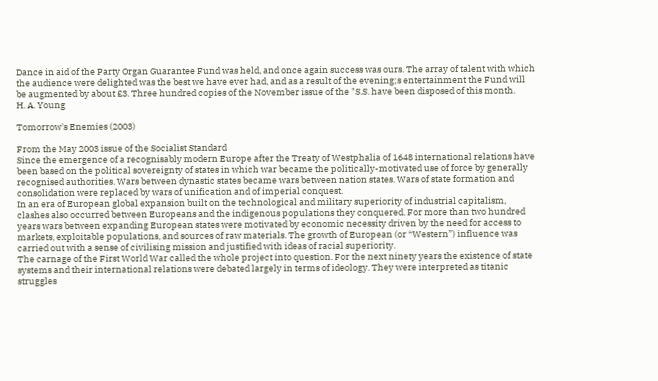Dance in aid of the Party Organ Guarantee Fund was held, and once again success was ours. The array of talent with which the audience were delighted was the best we have ever had, and as a result of the evening;s entertainment the Fund will be augmented by about £3. Three hundred copies of the November issue of the "S.S. have been disposed of this month.
H. A. Young

Tomorrow's Enemies (2003)

From the May 2003 issue of the Socialist Standard
Since the emergence of a recognisably modern Europe after the Treaty of Westphalia of 1648 international relations have been based on the political sovereignty of states in which war became the politically-motivated use of force by generally recognised authorities. Wars between dynastic states became wars between nation states. Wars of state formation and consolidation were replaced by wars of unification and of imperial conquest.
In an era of European global expansion built on the technological and military superiority of industrial capitalism, clashes also occurred between Europeans and the indigenous populations they conquered. For more than two hundred years wars between expanding European states were motivated by economic necessity driven by the need for access to markets, exploitable populations, and sources of raw materials. The growth of European (or “Western”) influence was carried out with a sense of civilising mission and justified with ideas of racial superiority.
The carnage of the First World War called the whole project into question. For the next ninety years the existence of state systems and their international relations were debated largely in terms of ideology. They were interpreted as titanic struggles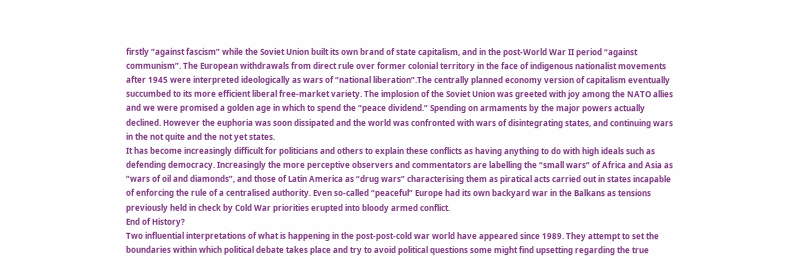firstly “against fascism” while the Soviet Union built its own brand of state capitalism, and in the post-World War II period “against communism”. The European withdrawals from direct rule over former colonial territory in the face of indigenous nationalist movements after 1945 were interpreted ideologically as wars of “national liberation”.The centrally planned economy version of capitalism eventually succumbed to its more efficient liberal free-market variety. The implosion of the Soviet Union was greeted with joy among the NATO allies and we were promised a golden age in which to spend the “peace dividend.” Spending on armaments by the major powers actually declined. However the euphoria was soon dissipated and the world was confronted with wars of disintegrating states, and continuing wars in the not quite and the not yet states.
It has become increasingly difficult for politicians and others to explain these conflicts as having anything to do with high ideals such as defending democracy. Increasingly the more perceptive observers and commentators are labelling the “small wars” of Africa and Asia as “wars of oil and diamonds”, and those of Latin America as “drug wars” characterising them as piratical acts carried out in states incapable of enforcing the rule of a centralised authority. Even so-called “peaceful” Europe had its own backyard war in the Balkans as tensions previously held in check by Cold War priorities erupted into bloody armed conflict.
End of History?
Two influential interpretations of what is happening in the post-post-cold war world have appeared since 1989. They attempt to set the boundaries within which political debate takes place and try to avoid political questions some might find upsetting regarding the true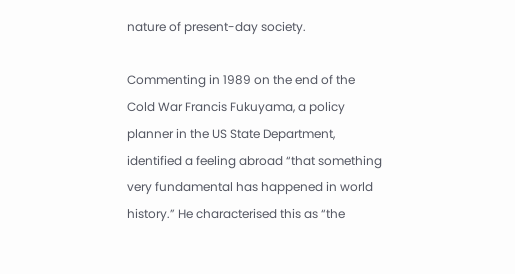nature of present-day society.

Commenting in 1989 on the end of the Cold War Francis Fukuyama, a policy planner in the US State Department, identified a feeling abroad “that something very fundamental has happened in world history.” He characterised this as “the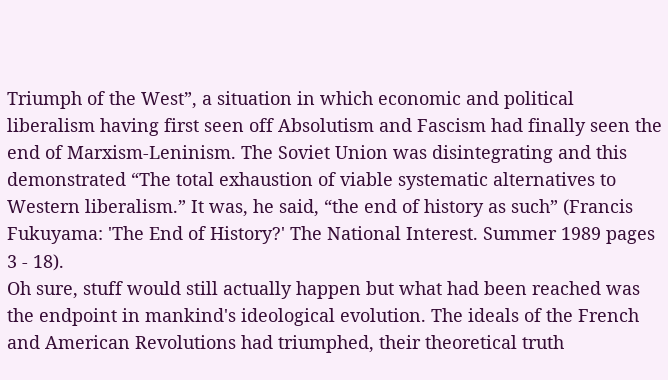Triumph of the West”, a situation in which economic and political liberalism having first seen off Absolutism and Fascism had finally seen the end of Marxism-Leninism. The Soviet Union was disintegrating and this demonstrated “The total exhaustion of viable systematic alternatives to Western liberalism.” It was, he said, “the end of history as such” (Francis Fukuyama: 'The End of History?' The National Interest. Summer 1989 pages 3 - 18).
Oh sure, stuff would still actually happen but what had been reached was the endpoint in mankind's ideological evolution. The ideals of the French and American Revolutions had triumphed, their theoretical truth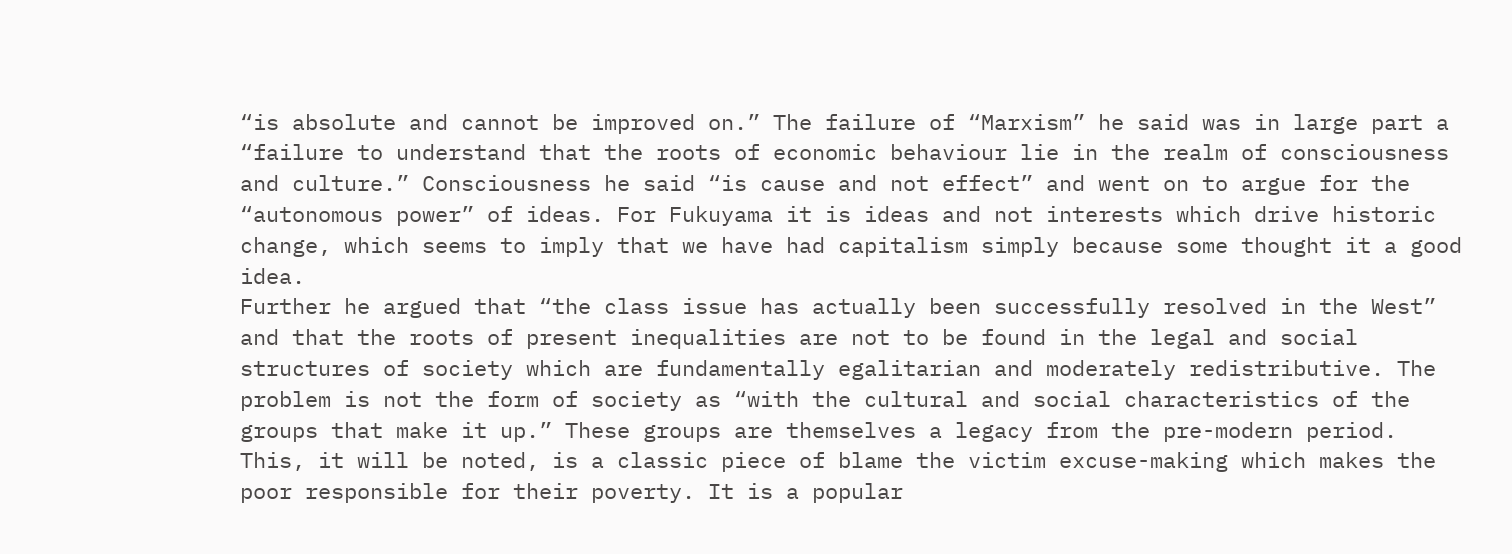“is absolute and cannot be improved on.” The failure of “Marxism” he said was in large part a “failure to understand that the roots of economic behaviour lie in the realm of consciousness and culture.” Consciousness he said “is cause and not effect” and went on to argue for the “autonomous power” of ideas. For Fukuyama it is ideas and not interests which drive historic change, which seems to imply that we have had capitalism simply because some thought it a good idea.
Further he argued that “the class issue has actually been successfully resolved in the West” and that the roots of present inequalities are not to be found in the legal and social structures of society which are fundamentally egalitarian and moderately redistributive. The problem is not the form of society as “with the cultural and social characteristics of the groups that make it up.” These groups are themselves a legacy from the pre-modern period. This, it will be noted, is a classic piece of blame the victim excuse-making which makes the poor responsible for their poverty. It is a popular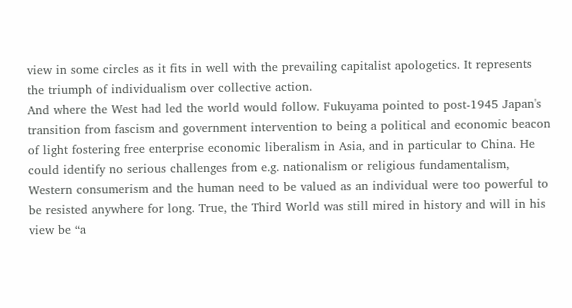view in some circles as it fits in well with the prevailing capitalist apologetics. It represents the triumph of individualism over collective action.
And where the West had led the world would follow. Fukuyama pointed to post-1945 Japan's transition from fascism and government intervention to being a political and economic beacon of light fostering free enterprise economic liberalism in Asia, and in particular to China. He could identify no serious challenges from e.g. nationalism or religious fundamentalism, Western consumerism and the human need to be valued as an individual were too powerful to be resisted anywhere for long. True, the Third World was still mired in history and will in his view be “a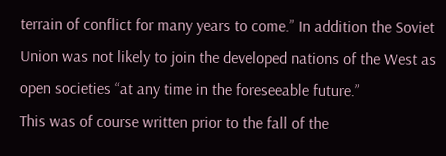terrain of conflict for many years to come.” In addition the Soviet Union was not likely to join the developed nations of the West as open societies “at any time in the foreseeable future.”
This was of course written prior to the fall of the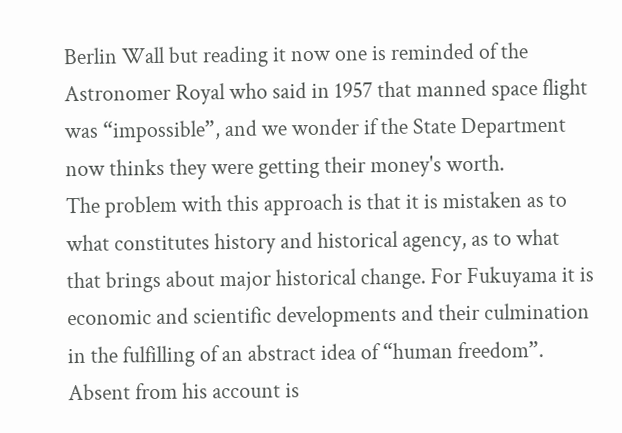Berlin Wall but reading it now one is reminded of the Astronomer Royal who said in 1957 that manned space flight was “impossible”, and we wonder if the State Department now thinks they were getting their money's worth.
The problem with this approach is that it is mistaken as to what constitutes history and historical agency, as to what that brings about major historical change. For Fukuyama it is economic and scientific developments and their culmination in the fulfilling of an abstract idea of “human freedom”.
Absent from his account is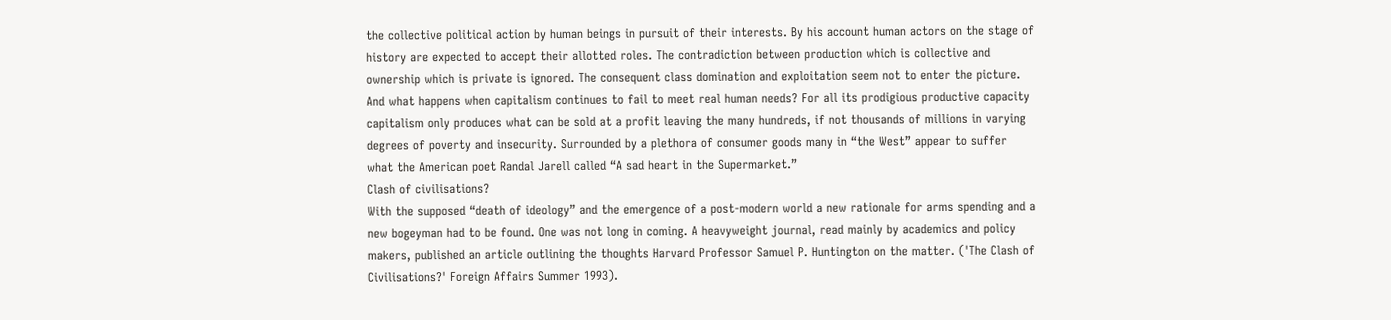the collective political action by human beings in pursuit of their interests. By his account human actors on the stage of history are expected to accept their allotted roles. The contradiction between production which is collective and ownership which is private is ignored. The consequent class domination and exploitation seem not to enter the picture. And what happens when capitalism continues to fail to meet real human needs? For all its prodigious productive capacity capitalism only produces what can be sold at a profit leaving the many hundreds, if not thousands of millions in varying degrees of poverty and insecurity. Surrounded by a plethora of consumer goods many in “the West” appear to suffer what the American poet Randal Jarell called “A sad heart in the Supermarket.”
Clash of civilisations?
With the supposed “death of ideology” and the emergence of a post-modern world a new rationale for arms spending and a new bogeyman had to be found. One was not long in coming. A heavyweight journal, read mainly by academics and policy makers, published an article outlining the thoughts Harvard Professor Samuel P. Huntington on the matter. ('The Clash of Civilisations?' Foreign Affairs Summer 1993).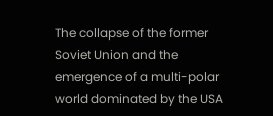The collapse of the former Soviet Union and the emergence of a multi-polar world dominated by the USA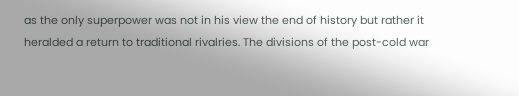as the only superpower was not in his view the end of history but rather it heralded a return to traditional rivalries. The divisions of the post-cold war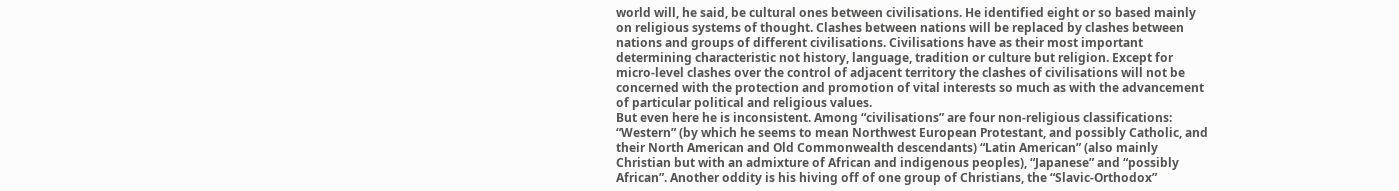world will, he said, be cultural ones between civilisations. He identified eight or so based mainly on religious systems of thought. Clashes between nations will be replaced by clashes between nations and groups of different civilisations. Civilisations have as their most important determining characteristic not history, language, tradition or culture but religion. Except for micro-level clashes over the control of adjacent territory the clashes of civilisations will not be concerned with the protection and promotion of vital interests so much as with the advancement of particular political and religious values.
But even here he is inconsistent. Among “civilisations” are four non-religious classifications: “Western” (by which he seems to mean Northwest European Protestant, and possibly Catholic, and their North American and Old Commonwealth descendants) “Latin American” (also mainly Christian but with an admixture of African and indigenous peoples), “Japanese” and “possibly African”. Another oddity is his hiving off of one group of Christians, the “Slavic-Orthodox”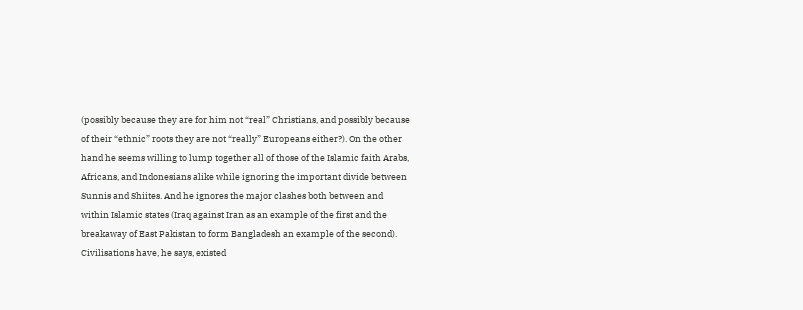(possibly because they are for him not “real” Christians, and possibly because of their “ethnic” roots they are not “really” Europeans either?). On the other hand he seems willing to lump together all of those of the Islamic faith Arabs, Africans, and Indonesians alike while ignoring the important divide between Sunnis and Shiites. And he ignores the major clashes both between and within Islamic states (Iraq against Iran as an example of the first and the breakaway of East Pakistan to form Bangladesh an example of the second).
Civilisations have, he says, existed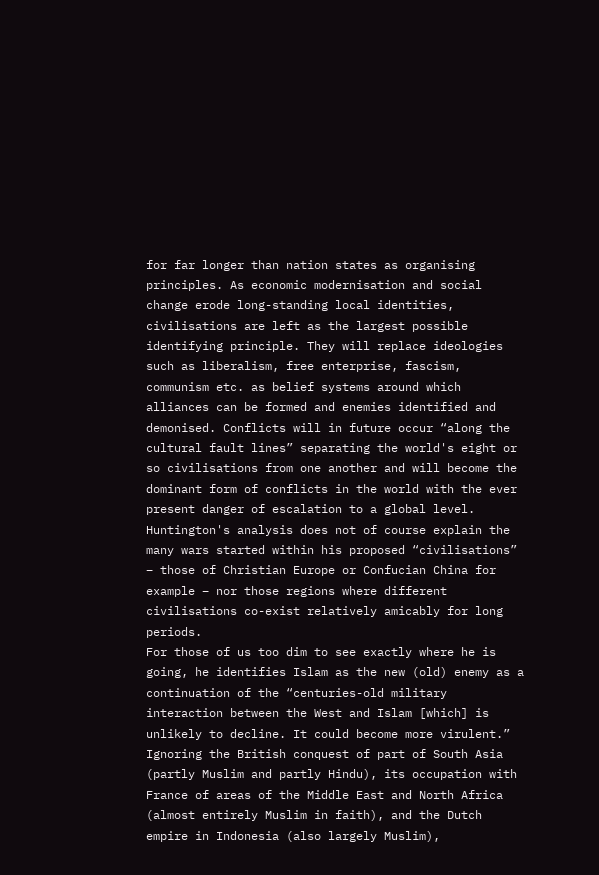for far longer than nation states as organising principles. As economic modernisation and social change erode long-standing local identities, civilisations are left as the largest possible identifying principle. They will replace ideologies such as liberalism, free enterprise, fascism, communism etc. as belief systems around which alliances can be formed and enemies identified and demonised. Conflicts will in future occur “along the cultural fault lines” separating the world's eight or so civilisations from one another and will become the dominant form of conflicts in the world with the ever present danger of escalation to a global level.
Huntington's analysis does not of course explain the many wars started within his proposed “civilisations” – those of Christian Europe or Confucian China for example – nor those regions where different civilisations co-exist relatively amicably for long periods.
For those of us too dim to see exactly where he is going, he identifies Islam as the new (old) enemy as a continuation of the “centuries-old military interaction between the West and Islam [which] is unlikely to decline. It could become more virulent.” Ignoring the British conquest of part of South Asia (partly Muslim and partly Hindu), its occupation with France of areas of the Middle East and North Africa (almost entirely Muslim in faith), and the Dutch empire in Indonesia (also largely Muslim),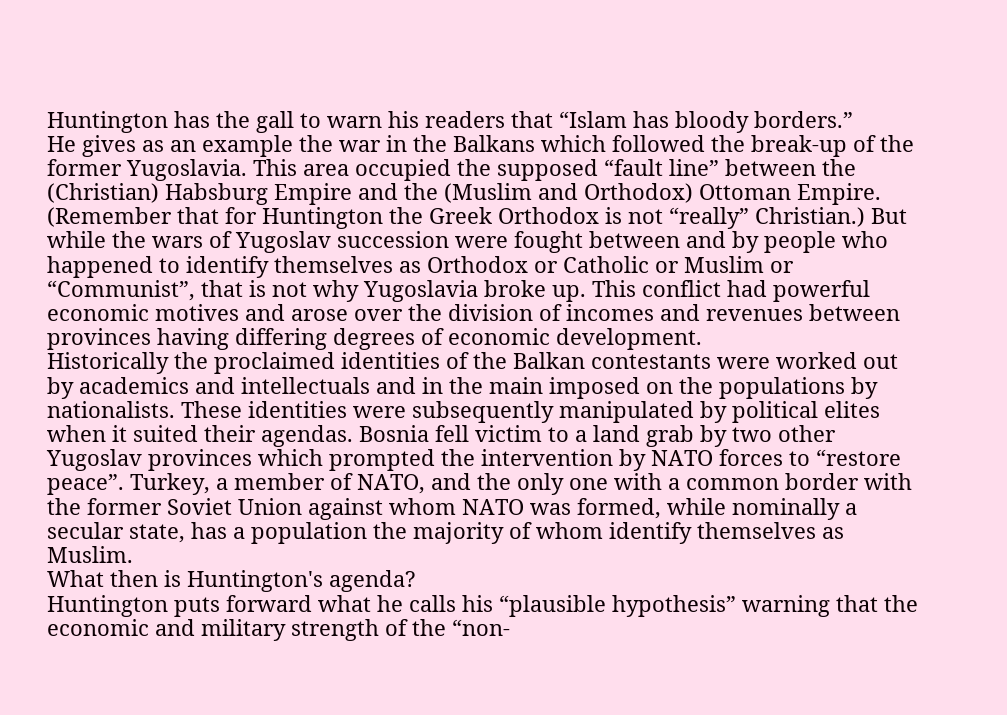Huntington has the gall to warn his readers that “Islam has bloody borders.”
He gives as an example the war in the Balkans which followed the break-up of the former Yugoslavia. This area occupied the supposed “fault line” between the (Christian) Habsburg Empire and the (Muslim and Orthodox) Ottoman Empire. (Remember that for Huntington the Greek Orthodox is not “really” Christian.) But while the wars of Yugoslav succession were fought between and by people who happened to identify themselves as Orthodox or Catholic or Muslim or “Communist”, that is not why Yugoslavia broke up. This conflict had powerful economic motives and arose over the division of incomes and revenues between provinces having differing degrees of economic development.
Historically the proclaimed identities of the Balkan contestants were worked out by academics and intellectuals and in the main imposed on the populations by nationalists. These identities were subsequently manipulated by political elites when it suited their agendas. Bosnia fell victim to a land grab by two other Yugoslav provinces which prompted the intervention by NATO forces to “restore peace”. Turkey, a member of NATO, and the only one with a common border with the former Soviet Union against whom NATO was formed, while nominally a secular state, has a population the majority of whom identify themselves as Muslim.
What then is Huntington's agenda?
Huntington puts forward what he calls his “plausible hypothesis” warning that the economic and military strength of the “non-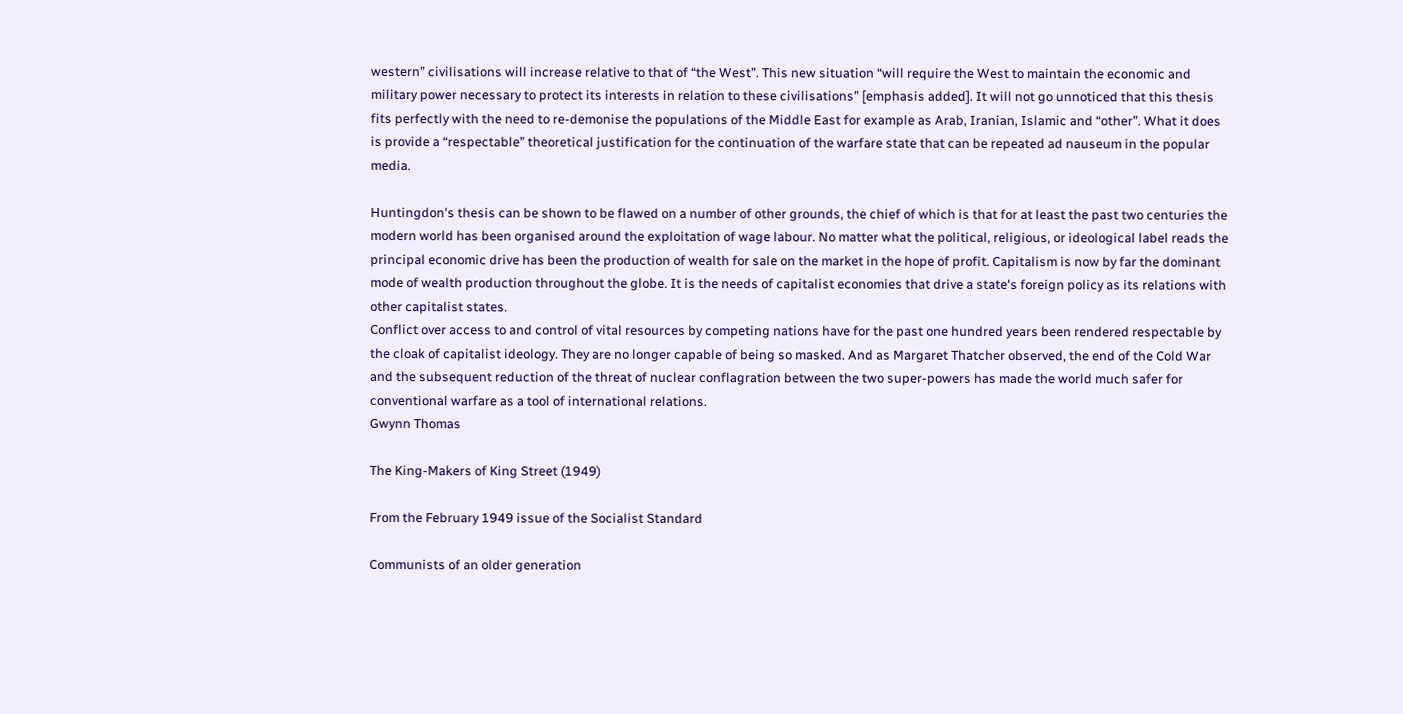western” civilisations will increase relative to that of “the West”. This new situation “will require the West to maintain the economic and military power necessary to protect its interests in relation to these civilisations” [emphasis added]. It will not go unnoticed that this thesis fits perfectly with the need to re-demonise the populations of the Middle East for example as Arab, Iranian, Islamic and “other”. What it does is provide a “respectable” theoretical justification for the continuation of the warfare state that can be repeated ad nauseum in the popular media.

Huntingdon's thesis can be shown to be flawed on a number of other grounds, the chief of which is that for at least the past two centuries the modern world has been organised around the exploitation of wage labour. No matter what the political, religious, or ideological label reads the principal economic drive has been the production of wealth for sale on the market in the hope of profit. Capitalism is now by far the dominant mode of wealth production throughout the globe. It is the needs of capitalist economies that drive a state's foreign policy as its relations with other capitalist states.
Conflict over access to and control of vital resources by competing nations have for the past one hundred years been rendered respectable by the cloak of capitalist ideology. They are no longer capable of being so masked. And as Margaret Thatcher observed, the end of the Cold War and the subsequent reduction of the threat of nuclear conflagration between the two super-powers has made the world much safer for conventional warfare as a tool of international relations.
Gwynn Thomas

The King-Makers of King Street (1949)

From the February 1949 issue of the Socialist Standard

Communists of an older generation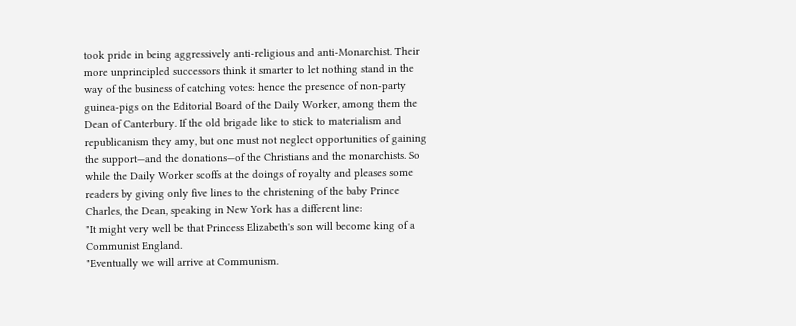took pride in being aggressively anti-religious and anti-Monarchist. Their more unprincipled successors think it smarter to let nothing stand in the way of the business of catching votes: hence the presence of non-party guinea-pigs on the Editorial Board of the Daily Worker, among them the Dean of Canterbury. If the old brigade like to stick to materialism and republicanism they amy, but one must not neglect opportunities of gaining the support—and the donations—of the Christians and the monarchists. So while the Daily Worker scoffs at the doings of royalty and pleases some readers by giving only five lines to the christening of the baby Prince Charles, the Dean, speaking in New York has a different line:
"It might very well be that Princess Elizabeth's son will become king of a Communist England.
"Eventually we will arrive at Communism.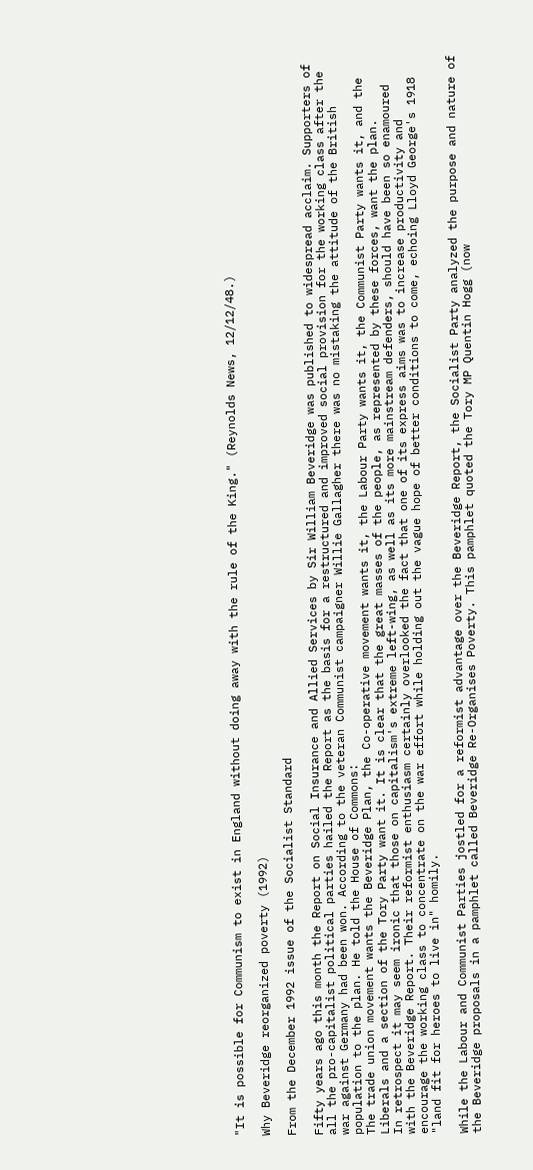"It is possible for Communism to exist in England without doing away with the rule of the King." (Reynolds News, 12/12/48.)

Why Beveridge reorganized poverty (1992)

From the December 1992 issue of the Socialist Standard

Fifty years ago this month the Report on Social Insurance and Allied Services by Sir William Beveridge was published to widespread acclaim. Supporters of all the pro-capitalist political parties hailed the Report as the basis for a restructured and improved social provision for the working class after the war against Germany had been won. According to the veteran Communist campaigner Willie Gallagher there was no mistaking the attitude of the British population to the plan. He told the House of Commons:
The trade union movement wants the Beveridge Plan, the Co-operative movement wants it, the Labour Party wants it, the Communist Party wants it, and the Liberals and a section of the Tory Party want it. It is clear that the great masses of the people, as represented by these forces, want the plan.
In retrospect it may seem ironic that those on capitalism's extreme left-wing, as well as its more mainstream defenders, should have been so enamoured with the Beveridge Report. Their reformist enthusiasm certainly overlooked the fact that one of its express aims was to increase productivity and encourage the working class to concentrate on the war effort while holding out the vague hope of better conditions to come, echoing Lloyd George's 1918 "land fit for heroes to live in" homily.

While the Labour and Communist Parties jostled for a reformist advantage over the Beveridge Report, the Socialist Party analyzed the purpose and nature of the Beveridge proposals in a pamphlet called Beveridge Re-Organises Poverty. This pamphlet quoted the Tory MP Quentin Hogg (now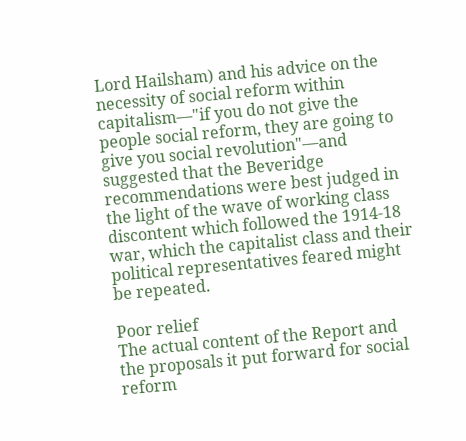Lord Hailsham) and his advice on the necessity of social reform within capitalism—"if you do not give the people social reform, they are going to give you social revolution"—and suggested that the Beveridge recommendations were best judged in the light of the wave of working class discontent which followed the 1914-18 war, which the capitalist class and their political representatives feared might be repeated.

Poor relief
The actual content of the Report and the proposals it put forward for social reform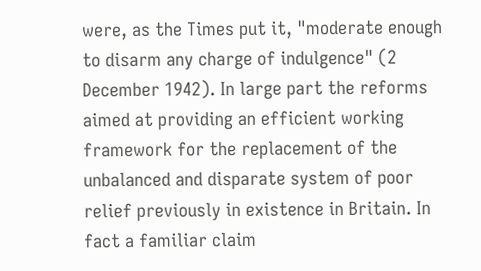were, as the Times put it, "moderate enough to disarm any charge of indulgence" (2 December 1942). In large part the reforms aimed at providing an efficient working framework for the replacement of the unbalanced and disparate system of poor relief previously in existence in Britain. In fact a familiar claim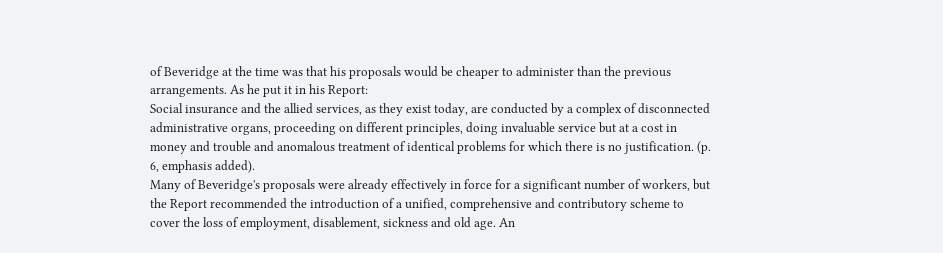of Beveridge at the time was that his proposals would be cheaper to administer than the previous arrangements. As he put it in his Report:
Social insurance and the allied services, as they exist today, are conducted by a complex of disconnected administrative organs, proceeding on different principles, doing invaluable service but at a cost in money and trouble and anomalous treatment of identical problems for which there is no justification. (p. 6, emphasis added).
Many of Beveridge's proposals were already effectively in force for a significant number of workers, but the Report recommended the introduction of a unified, comprehensive and contributory scheme to cover the loss of employment, disablement, sickness and old age. An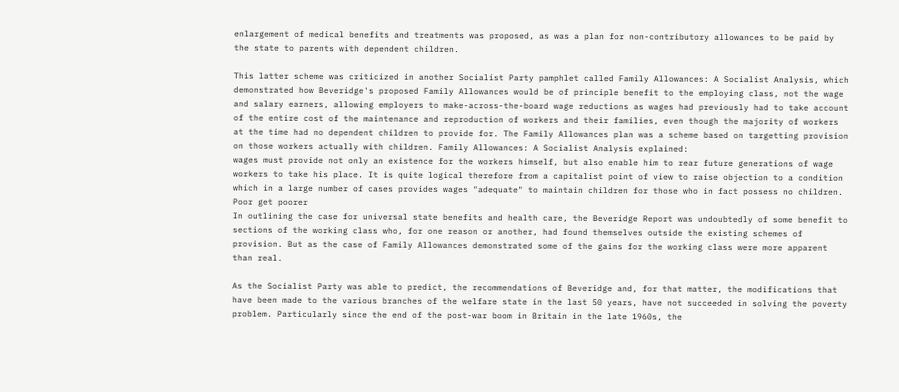enlargement of medical benefits and treatments was proposed, as was a plan for non-contributory allowances to be paid by the state to parents with dependent children.

This latter scheme was criticized in another Socialist Party pamphlet called Family Allowances: A Socialist Analysis, which demonstrated how Beveridge's proposed Family Allowances would be of principle benefit to the employing class, not the wage and salary earners, allowing employers to make-across-the-board wage reductions as wages had previously had to take account of the entire cost of the maintenance and reproduction of workers and their families, even though the majority of workers at the time had no dependent children to provide for. The Family Allowances plan was a scheme based on targetting provision on those workers actually with children. Family Allowances: A Socialist Analysis explained:
wages must provide not only an existence for the workers himself, but also enable him to rear future generations of wage workers to take his place. It is quite logical therefore from a capitalist point of view to raise objection to a condition which in a large number of cases provides wages "adequate" to maintain children for those who in fact possess no children.
Poor get poorer
In outlining the case for universal state benefits and health care, the Beveridge Report was undoubtedly of some benefit to sections of the working class who, for one reason or another, had found themselves outside the existing schemes of provision. But as the case of Family Allowances demonstrated some of the gains for the working class were more apparent than real.

As the Socialist Party was able to predict, the recommendations of Beveridge and, for that matter, the modifications that have been made to the various branches of the welfare state in the last 50 years, have not succeeded in solving the poverty problem. Particularly since the end of the post-war boom in Britain in the late 1960s, the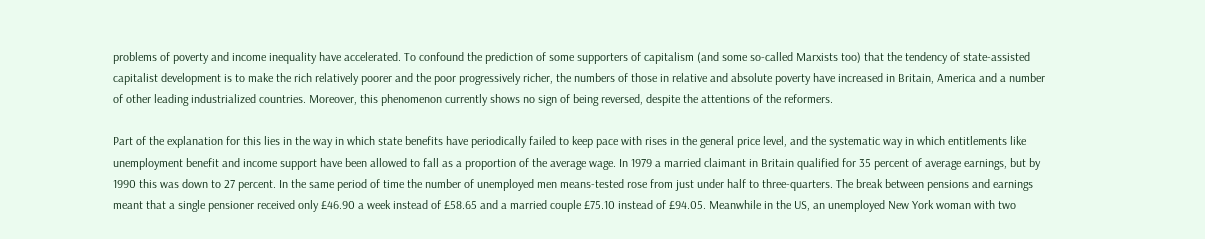problems of poverty and income inequality have accelerated. To confound the prediction of some supporters of capitalism (and some so-called Marxists too) that the tendency of state-assisted capitalist development is to make the rich relatively poorer and the poor progressively richer, the numbers of those in relative and absolute poverty have increased in Britain, America and a number of other leading industrialized countries. Moreover, this phenomenon currently shows no sign of being reversed, despite the attentions of the reformers.

Part of the explanation for this lies in the way in which state benefits have periodically failed to keep pace with rises in the general price level, and the systematic way in which entitlements like unemployment benefit and income support have been allowed to fall as a proportion of the average wage. In 1979 a married claimant in Britain qualified for 35 percent of average earnings, but by 1990 this was down to 27 percent. In the same period of time the number of unemployed men means-tested rose from just under half to three-quarters. The break between pensions and earnings meant that a single pensioner received only £46.90 a week instead of £58.65 and a married couple £75.10 instead of £94.05. Meanwhile in the US, an unemployed New York woman with two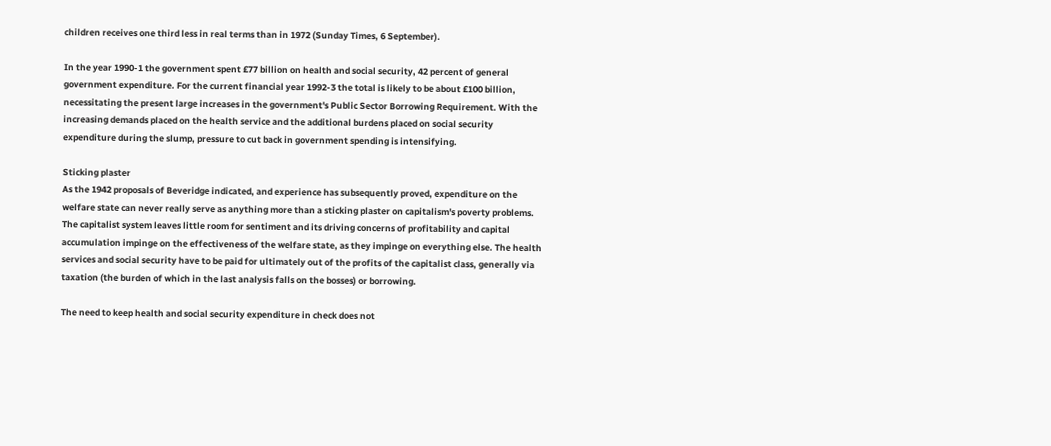children receives one third less in real terms than in 1972 (Sunday Times, 6 September).

In the year 1990-1 the government spent £77 billion on health and social security, 42 percent of general government expenditure. For the current financial year 1992-3 the total is likely to be about £100 billion, necessitating the present large increases in the government's Public Sector Borrowing Requirement. With the increasing demands placed on the health service and the additional burdens placed on social security expenditure during the slump, pressure to cut back in government spending is intensifying.

Sticking plaster
As the 1942 proposals of Beveridge indicated, and experience has subsequently proved, expenditure on the welfare state can never really serve as anything more than a sticking plaster on capitalism's poverty problems. The capitalist system leaves little room for sentiment and its driving concerns of profitability and capital accumulation impinge on the effectiveness of the welfare state, as they impinge on everything else. The health services and social security have to be paid for ultimately out of the profits of the capitalist class, generally via taxation (the burden of which in the last analysis falls on the bosses) or borrowing.

The need to keep health and social security expenditure in check does not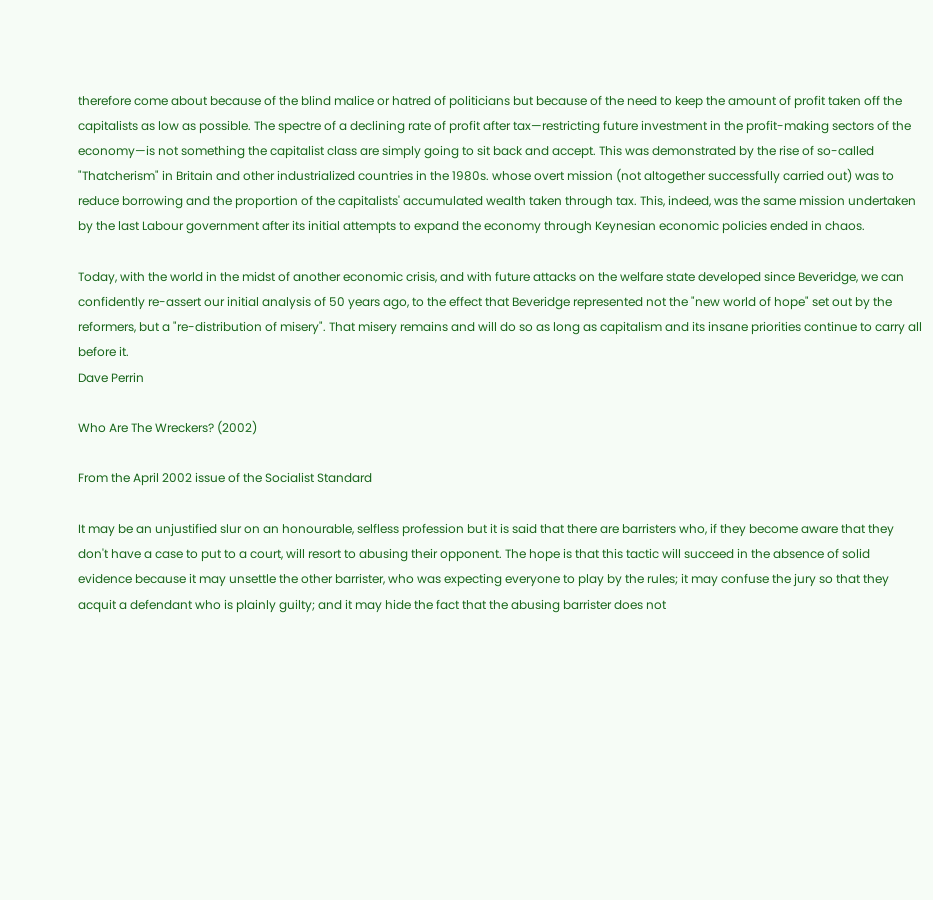therefore come about because of the blind malice or hatred of politicians but because of the need to keep the amount of profit taken off the capitalists as low as possible. The spectre of a declining rate of profit after tax—restricting future investment in the profit-making sectors of the economy—is not something the capitalist class are simply going to sit back and accept. This was demonstrated by the rise of so-called "Thatcherism" in Britain and other industrialized countries in the 1980s. whose overt mission (not altogether successfully carried out) was to reduce borrowing and the proportion of the capitalists' accumulated wealth taken through tax. This, indeed, was the same mission undertaken by the last Labour government after its initial attempts to expand the economy through Keynesian economic policies ended in chaos.

Today, with the world in the midst of another economic crisis, and with future attacks on the welfare state developed since Beveridge, we can confidently re-assert our initial analysis of 50 years ago, to the effect that Beveridge represented not the "new world of hope" set out by the reformers, but a "re-distribution of misery". That misery remains and will do so as long as capitalism and its insane priorities continue to carry all before it.
Dave Perrin

Who Are The Wreckers? (2002)

From the April 2002 issue of the Socialist Standard

It may be an unjustified slur on an honourable, selfless profession but it is said that there are barristers who, if they become aware that they don't have a case to put to a court, will resort to abusing their opponent. The hope is that this tactic will succeed in the absence of solid evidence because it may unsettle the other barrister, who was expecting everyone to play by the rules; it may confuse the jury so that they acquit a defendant who is plainly guilty; and it may hide the fact that the abusing barrister does not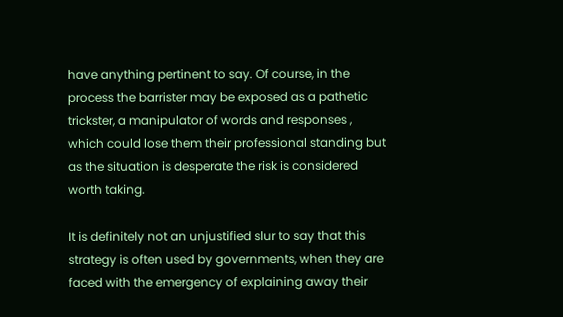have anything pertinent to say. Of course, in the process the barrister may be exposed as a pathetic trickster, a manipulator of words and responses , which could lose them their professional standing but as the situation is desperate the risk is considered worth taking.

It is definitely not an unjustified slur to say that this strategy is often used by governments, when they are faced with the emergency of explaining away their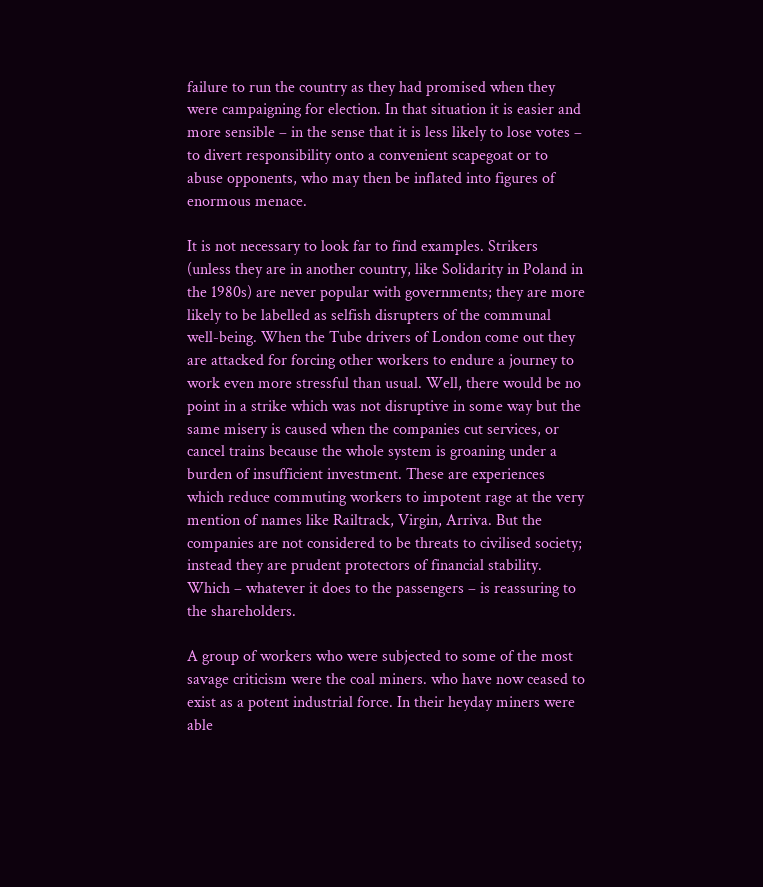failure to run the country as they had promised when they were campaigning for election. In that situation it is easier and more sensible – in the sense that it is less likely to lose votes – to divert responsibility onto a convenient scapegoat or to abuse opponents, who may then be inflated into figures of enormous menace.

It is not necessary to look far to find examples. Strikers (unless they are in another country, like Solidarity in Poland in the 1980s) are never popular with governments; they are more likely to be labelled as selfish disrupters of the communal well-being. When the Tube drivers of London come out they are attacked for forcing other workers to endure a journey to work even more stressful than usual. Well, there would be no point in a strike which was not disruptive in some way but the same misery is caused when the companies cut services, or cancel trains because the whole system is groaning under a burden of insufficient investment. These are experiences which reduce commuting workers to impotent rage at the very mention of names like Railtrack, Virgin, Arriva. But the companies are not considered to be threats to civilised society; instead they are prudent protectors of financial stability. Which – whatever it does to the passengers – is reassuring to the shareholders.

A group of workers who were subjected to some of the most savage criticism were the coal miners. who have now ceased to exist as a potent industrial force. In their heyday miners were able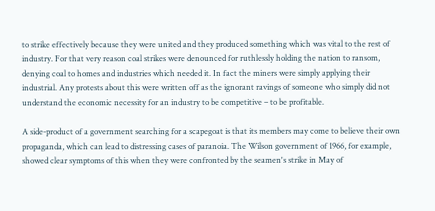to strike effectively because they were united and they produced something which was vital to the rest of industry. For that very reason coal strikes were denounced for ruthlessly holding the nation to ransom, denying coal to homes and industries which needed it. In fact the miners were simply applying their industrial. Any protests about this were written off as the ignorant ravings of someone who simply did not understand the economic necessity for an industry to be competitive – to be profitable.

A side-product of a government searching for a scapegoat is that its members may come to believe their own propaganda, which can lead to distressing cases of paranoia. The Wilson government of 1966, for example, showed clear symptoms of this when they were confronted by the seamen's strike in May of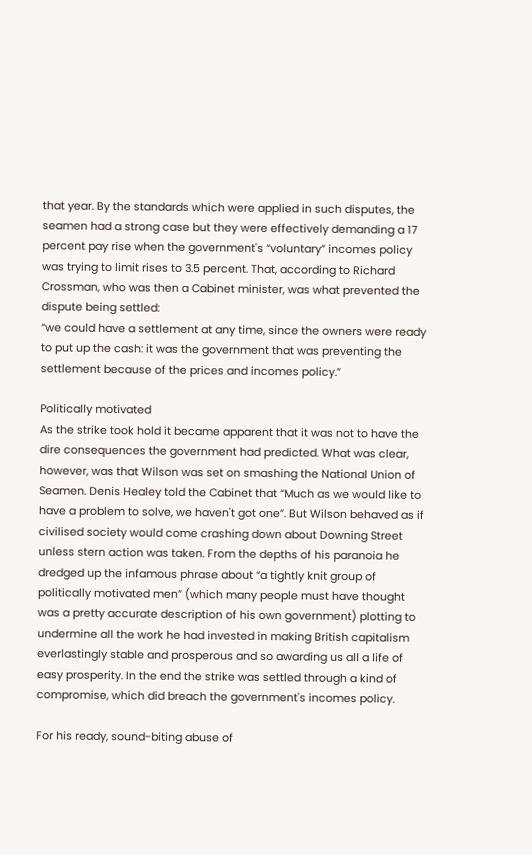that year. By the standards which were applied in such disputes, the seamen had a strong case but they were effectively demanding a 17 percent pay rise when the government's “voluntary” incomes policy was trying to limit rises to 3.5 percent. That, according to Richard Crossman, who was then a Cabinet minister, was what prevented the dispute being settled:
“we could have a settlement at any time, since the owners were ready to put up the cash: it was the government that was preventing the settlement because of the prices and incomes policy.”

Politically motivated
As the strike took hold it became apparent that it was not to have the dire consequences the government had predicted. What was clear, however, was that Wilson was set on smashing the National Union of Seamen. Denis Healey told the Cabinet that “Much as we would like to have a problem to solve, we haven't got one”. But Wilson behaved as if civilised society would come crashing down about Downing Street unless stern action was taken. From the depths of his paranoia he dredged up the infamous phrase about “a tightly knit group of politically motivated men” (which many people must have thought was a pretty accurate description of his own government) plotting to undermine all the work he had invested in making British capitalism everlastingly stable and prosperous and so awarding us all a life of easy prosperity. In the end the strike was settled through a kind of compromise, which did breach the government's incomes policy.

For his ready, sound-biting abuse of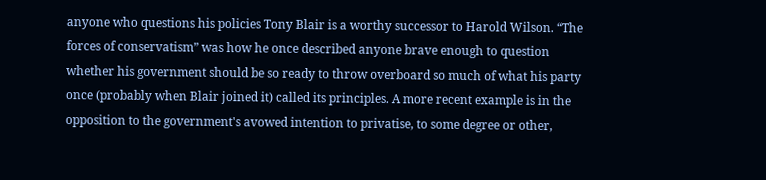anyone who questions his policies Tony Blair is a worthy successor to Harold Wilson. “The forces of conservatism” was how he once described anyone brave enough to question whether his government should be so ready to throw overboard so much of what his party once (probably when Blair joined it) called its principles. A more recent example is in the opposition to the government's avowed intention to privatise, to some degree or other,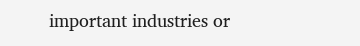important industries or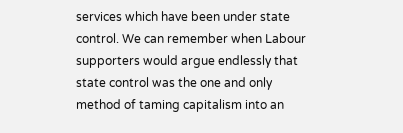services which have been under state control. We can remember when Labour supporters would argue endlessly that state control was the one and only method of taming capitalism into an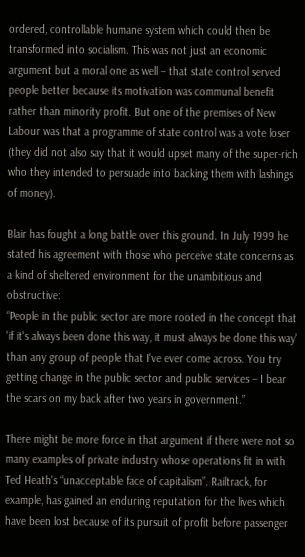ordered, controllable humane system which could then be transformed into socialism. This was not just an economic argument but a moral one as well – that state control served people better because its motivation was communal benefit rather than minority profit. But one of the premises of New Labour was that a programme of state control was a vote loser (they did not also say that it would upset many of the super-rich who they intended to persuade into backing them with lashings of money).

Blair has fought a long battle over this ground. In July 1999 he stated his agreement with those who perceive state concerns as a kind of sheltered environment for the unambitious and obstructive:
“People in the public sector are more rooted in the concept that 'if it's always been done this way, it must always be done this way' than any group of people that I've ever come across. You try getting change in the public sector and public services – I bear the scars on my back after two years in government.”

There might be more force in that argument if there were not so many examples of private industry whose operations fit in with Ted Heath's “unacceptable face of capitalism”. Railtrack, for example, has gained an enduring reputation for the lives which have been lost because of its pursuit of profit before passenger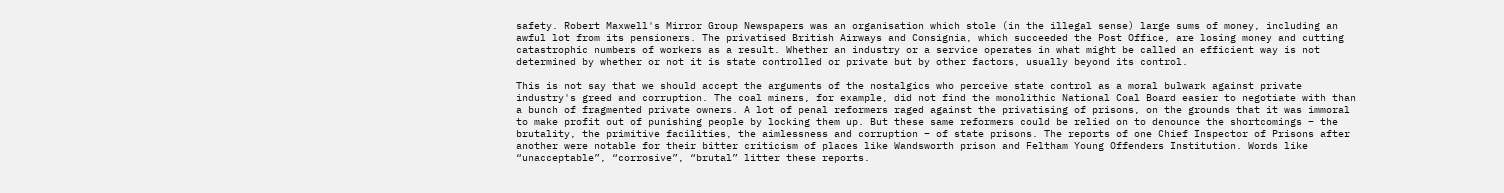safety. Robert Maxwell's Mirror Group Newspapers was an organisation which stole (in the illegal sense) large sums of money, including an awful lot from its pensioners. The privatised British Airways and Consignia, which succeeded the Post Office, are losing money and cutting catastrophic numbers of workers as a result. Whether an industry or a service operates in what might be called an efficient way is not determined by whether or not it is state controlled or private but by other factors, usually beyond its control.

This is not say that we should accept the arguments of the nostalgics who perceive state control as a moral bulwark against private industry's greed and corruption. The coal miners, for example, did not find the monolithic National Coal Board easier to negotiate with than a bunch of fragmented private owners. A lot of penal reformers raged against the privatising of prisons, on the grounds that it was immoral to make profit out of punishing people by locking them up. But these same reformers could be relied on to denounce the shortcomings – the brutality, the primitive facilities, the aimlessness and corruption – of state prisons. The reports of one Chief Inspector of Prisons after another were notable for their bitter criticism of places like Wandsworth prison and Feltham Young Offenders Institution. Words like “unacceptable”, “corrosive”, “brutal” litter these reports.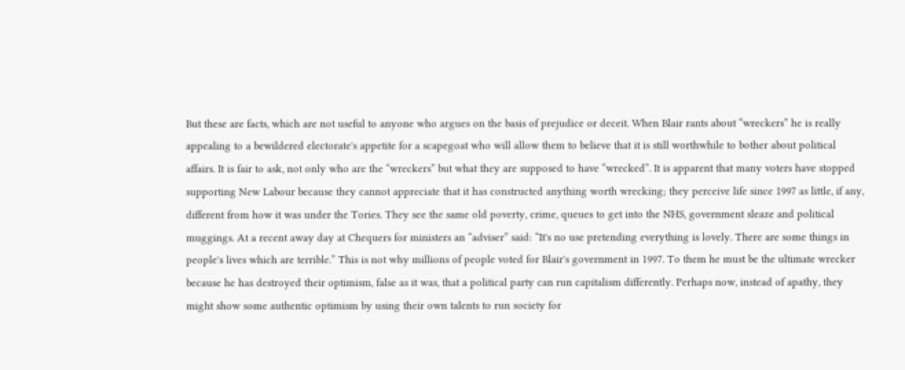But these are facts, which are not useful to anyone who argues on the basis of prejudice or deceit. When Blair rants about “wreckers” he is really appealing to a bewildered electorate's appetite for a scapegoat who will allow them to believe that it is still worthwhile to bother about political affairs. It is fair to ask, not only who are the “wreckers” but what they are supposed to have “wrecked”. It is apparent that many voters have stopped supporting New Labour because they cannot appreciate that it has constructed anything worth wrecking; they perceive life since 1997 as little, if any, different from how it was under the Tories. They see the same old poverty, crime, queues to get into the NHS, government sleaze and political muggings. At a recent away day at Chequers for ministers an “adviser” said: “It's no use pretending everything is lovely. There are some things in people's lives which are terrible.” This is not why millions of people voted for Blair's government in 1997. To them he must be the ultimate wrecker because he has destroyed their optimism, false as it was, that a political party can run capitalism differently. Perhaps now, instead of apathy, they might show some authentic optimism by using their own talents to run society for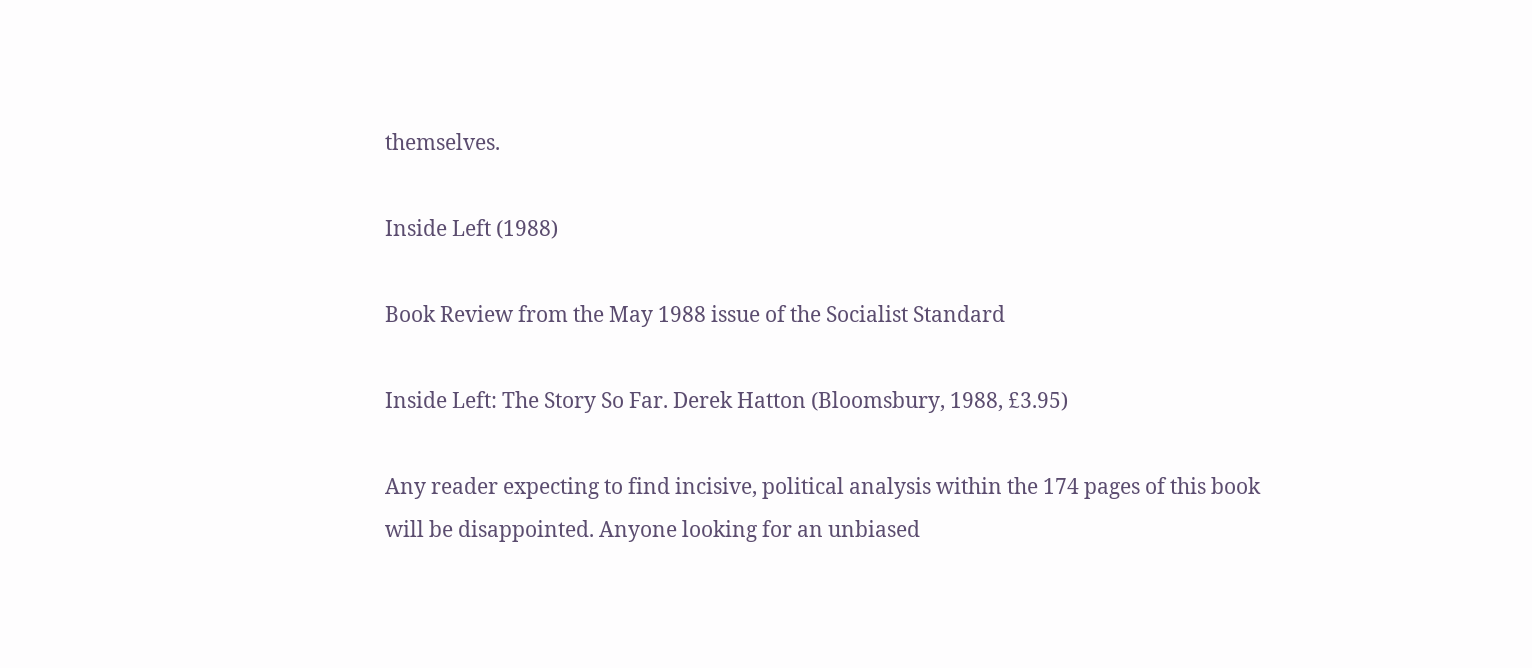themselves.

Inside Left (1988)

Book Review from the May 1988 issue of the Socialist Standard

Inside Left: The Story So Far. Derek Hatton (Bloomsbury, 1988, £3.95)

Any reader expecting to find incisive, political analysis within the 174 pages of this book will be disappointed. Anyone looking for an unbiased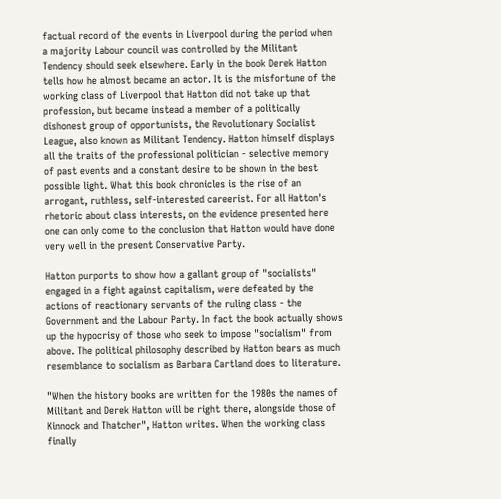factual record of the events in Liverpool during the period when a majority Labour council was controlled by the Militant Tendency should seek elsewhere. Early in the book Derek Hatton tells how he almost became an actor. It is the misfortune of the working class of Liverpool that Hatton did not take up that profession, but became instead a member of a politically dishonest group of opportunists, the Revolutionary Socialist League, also known as Militant Tendency. Hatton himself displays all the traits of the professional politician - selective memory of past events and a constant desire to be shown in the best possible light. What this book chronicles is the rise of an arrogant, ruthless, self-interested careerist. For all Hatton's rhetoric about class interests, on the evidence presented here one can only come to the conclusion that Hatton would have done very well in the present Conservative Party.

Hatton purports to show how a gallant group of "socialists" engaged in a fight against capitalism, were defeated by the actions of reactionary servants of the ruling class - the Government and the Labour Party. In fact the book actually shows up the hypocrisy of those who seek to impose "socialism" from above. The political philosophy described by Hatton bears as much resemblance to socialism as Barbara Cartland does to literature.

"When the history books are written for the 1980s the names of Militant and Derek Hatton will be right there, alongside those of Kinnock and Thatcher", Hatton writes. When the working class finally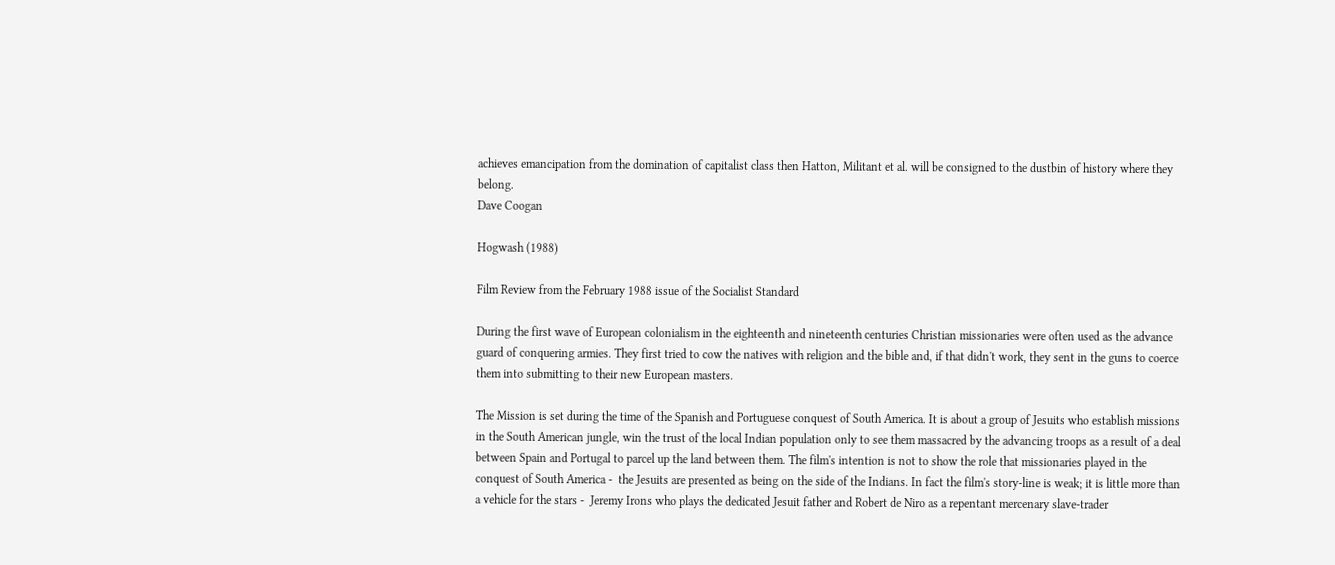achieves emancipation from the domination of capitalist class then Hatton, Militant et al. will be consigned to the dustbin of history where they belong.
Dave Coogan

Hogwash (1988)

Film Review from the February 1988 issue of the Socialist Standard

During the first wave of European colonialism in the eighteenth and nineteenth centuries Christian missionaries were often used as the advance guard of conquering armies. They first tried to cow the natives with religion and the bible and, if that didn't work, they sent in the guns to coerce them into submitting to their new European masters.

The Mission is set during the time of the Spanish and Portuguese conquest of South America. It is about a group of Jesuits who establish missions in the South American jungle, win the trust of the local Indian population only to see them massacred by the advancing troops as a result of a deal between Spain and Portugal to parcel up the land between them. The film's intention is not to show the role that missionaries played in the conquest of South America -  the Jesuits are presented as being on the side of the Indians. In fact the film's story-line is weak; it is little more than a vehicle for the stars -  Jeremy Irons who plays the dedicated Jesuit father and Robert de Niro as a repentant mercenary slave-trader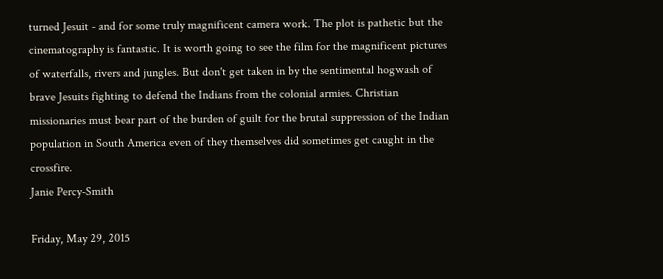turned Jesuit - and for some truly magnificent camera work. The plot is pathetic but the cinematography is fantastic. It is worth going to see the film for the magnificent pictures of waterfalls, rivers and jungles. But don't get taken in by the sentimental hogwash of brave Jesuits fighting to defend the Indians from the colonial armies. Christian missionaries must bear part of the burden of guilt for the brutal suppression of the Indian population in South America even of they themselves did sometimes get caught in the crossfire.
Janie Percy-Smith

Friday, May 29, 2015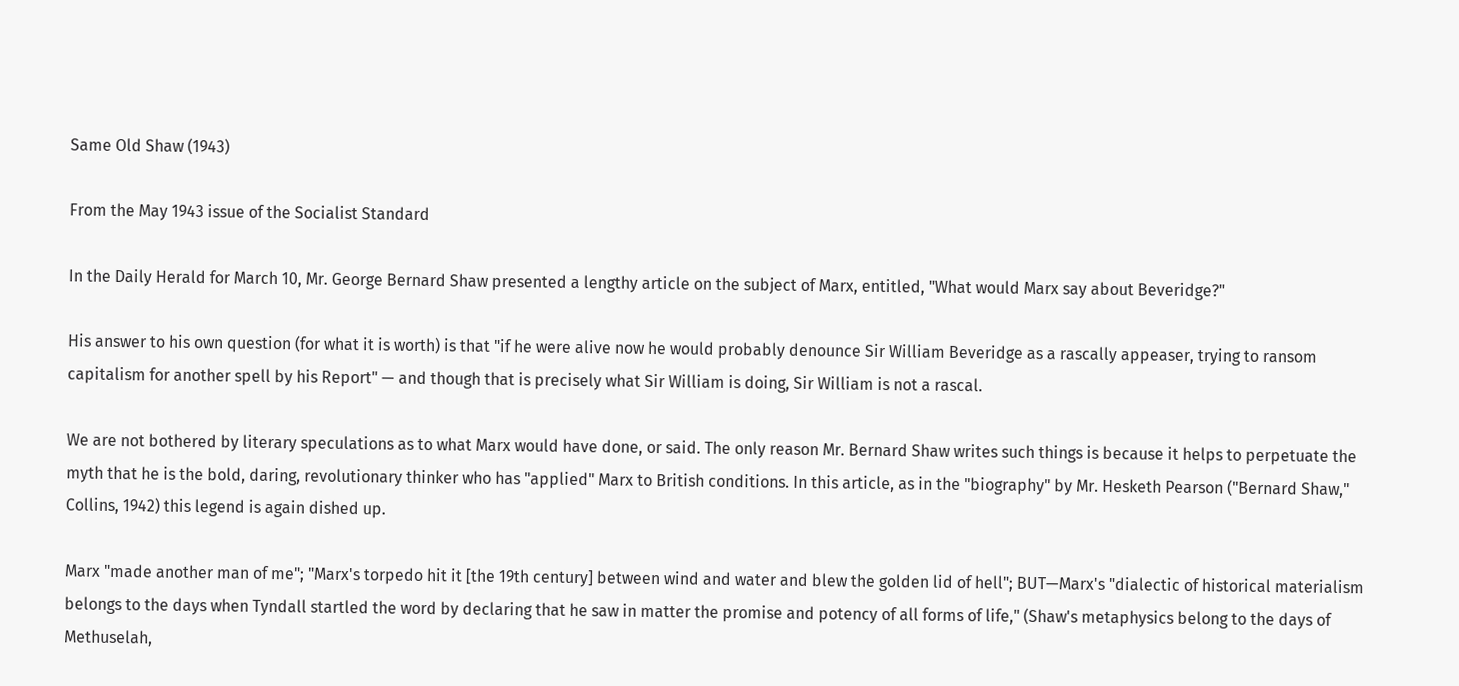Same Old Shaw (1943)

From the May 1943 issue of the Socialist Standard

In the Daily Herald for March 10, Mr. George Bernard Shaw presented a lengthy article on the subject of Marx, entitled, "What would Marx say about Beveridge?"

His answer to his own question (for what it is worth) is that "if he were alive now he would probably denounce Sir William Beveridge as a rascally appeaser, trying to ransom capitalism for another spell by his Report" — and though that is precisely what Sir William is doing, Sir William is not a rascal.

We are not bothered by literary speculations as to what Marx would have done, or said. The only reason Mr. Bernard Shaw writes such things is because it helps to perpetuate the myth that he is the bold, daring, revolutionary thinker who has "applied" Marx to British conditions. In this article, as in the "biography" by Mr. Hesketh Pearson ("Bernard Shaw," Collins, 1942) this legend is again dished up.

Marx "made another man of me"; "Marx's torpedo hit it [the 19th century] between wind and water and blew the golden lid of hell"; BUT—Marx's "dialectic of historical materialism belongs to the days when Tyndall startled the word by declaring that he saw in matter the promise and potency of all forms of life," (Shaw's metaphysics belong to the days of Methuselah,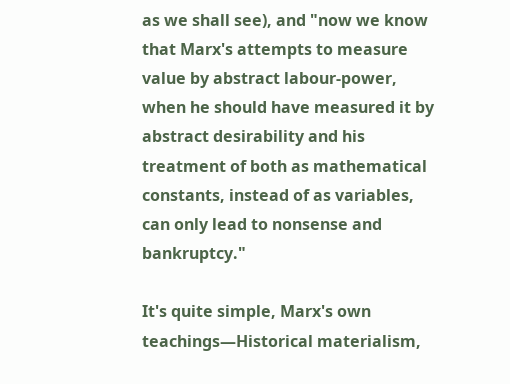as we shall see), and "now we know that Marx's attempts to measure value by abstract labour-power, when he should have measured it by abstract desirability and his treatment of both as mathematical constants, instead of as variables, can only lead to nonsense and bankruptcy."

It's quite simple, Marx's own teachings—Historical materialism,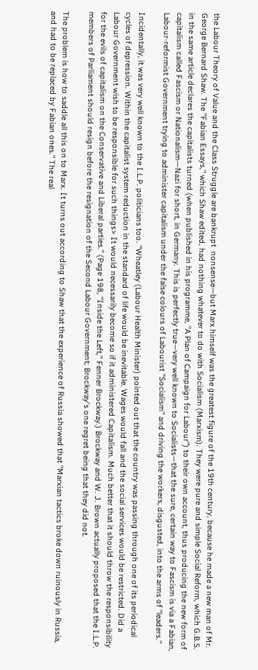the Labour Theory of Value and the Class Struggle are bankrupt  nonsense—but Marx himself was the greatest figure of the 19th century, because he made a new man of Mr. George Bernard Shaw. The "Fabian Essays," which Shaw edited, had nothing whatever to do with Socialism (Marxism). They were pure and simple Social Reform, which G.B.S. in the same article declares the capitalists turned (when published in his programme, "A Plan of Campaign for Labour") to their own account, thus producing the new form of capitalism called Fascism or Nationalism—Nazi for short, in Germany. This is perfectly true—very well known to Socialists—that the sure, certain way to Fascism is via a Fabian, Labour-reformist Government trying to administer capitalism under the false colours of Labourist "Socialism" and driving the workers, disgusted, into the arms of "leaders."

Incidentally, it was very well known to the I.L.P. politicians too. "Wheatley (Labour Health Minister) pointed out that the country was passing through one of its periodical cycles of depression. Within the capitalist system reduction in the standard of life would be inevitable. Wages would fall and the social services would be restricted. Did a Labour Government wish to be responsible for such things> It would necessarily become so if it administered Capitalism. Much better that it should throw the responsibility for the evils of capitalism on the Conservative and Liberal parties." (Page 198, "Inside the Left," Fenner Brockway.) Brockway and W. J. Brown actually proposed that the I.L.P. members of Parliament should resign before the resignation of the Second Labour Government; Brockway's one regret being that they did not.

The problem is how to saddle all this on to Marx. It turns out according to Shaw that the experience of Russia showed that "Marxian tactics broke down ruinously in Russia, and had to be replaced by Fabian ones." The real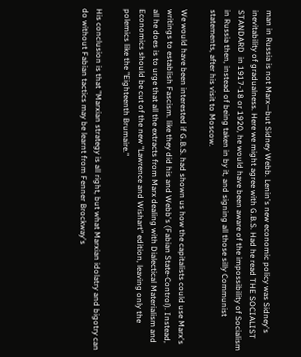man in Russia is not Marx—but Sidney Webb. Lenin's new economic policy was Sidney's inevitability of gradualness. Here we might agree with G.B.S. Had he read THE SOCIALIST STANDARD  in 1917-18 or 1920, he would have been aware of the impossibility of Socialism in Russia then, instead of being taken in by it, and signing all those silly Communist statements, after his visit to Moscow.

We would have been interested if G.B.S. had shown us how the capitalists could use Marx's writings to establish Fascism. like they did his and Webb's (Fabian State-Control). Instead, all he does is to urge that all the extracts from Marx dealing with Dialectical Materialism and Economics should be cut of the new "Lawrence and Wishart" edition, leaving only the polemics like the "Eighteenth Brumaire."

His conclusion is that "Marxian strategy is all right, but what Marxian idolatry and bigotry can do without Fabian tactics may be learnt from Fenner Brockway's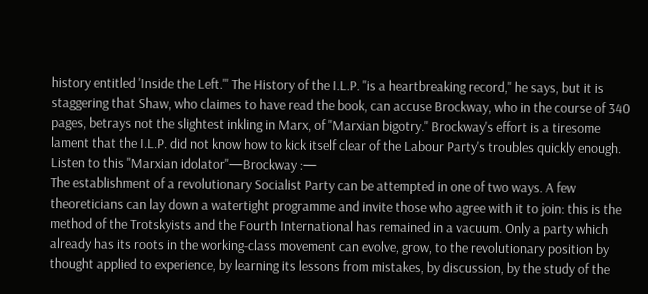history entitled 'Inside the Left.'" The History of the I.L.P. "is a heartbreaking record," he says, but it is staggering that Shaw, who claimes to have read the book, can accuse Brockway, who in the course of 340 pages, betrays not the slightest inkling in Marx, of "Marxian bigotry." Brockway's effort is a tiresome lament that the I.L.P. did not know how to kick itself clear of the Labour Party's troubles quickly enough. Listen to this "Marxian idolator"—Brockway :—
The establishment of a revolutionary Socialist Party can be attempted in one of two ways. A few theoreticians can lay down a watertight programme and invite those who agree with it to join: this is the method of the Trotskyists and the Fourth International has remained in a vacuum. Only a party which already has its roots in the working-class movement can evolve, grow, to the revolutionary position by thought applied to experience, by learning its lessons from mistakes, by discussion, by the study of the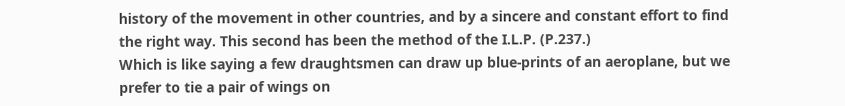history of the movement in other countries, and by a sincere and constant effort to find the right way. This second has been the method of the I.L.P. (P.237.)
Which is like saying a few draughtsmen can draw up blue-prints of an aeroplane, but we prefer to tie a pair of wings on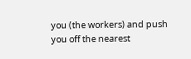you (the workers) and push you off the nearest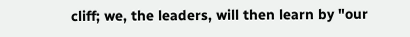cliff; we, the leaders, will then learn by "our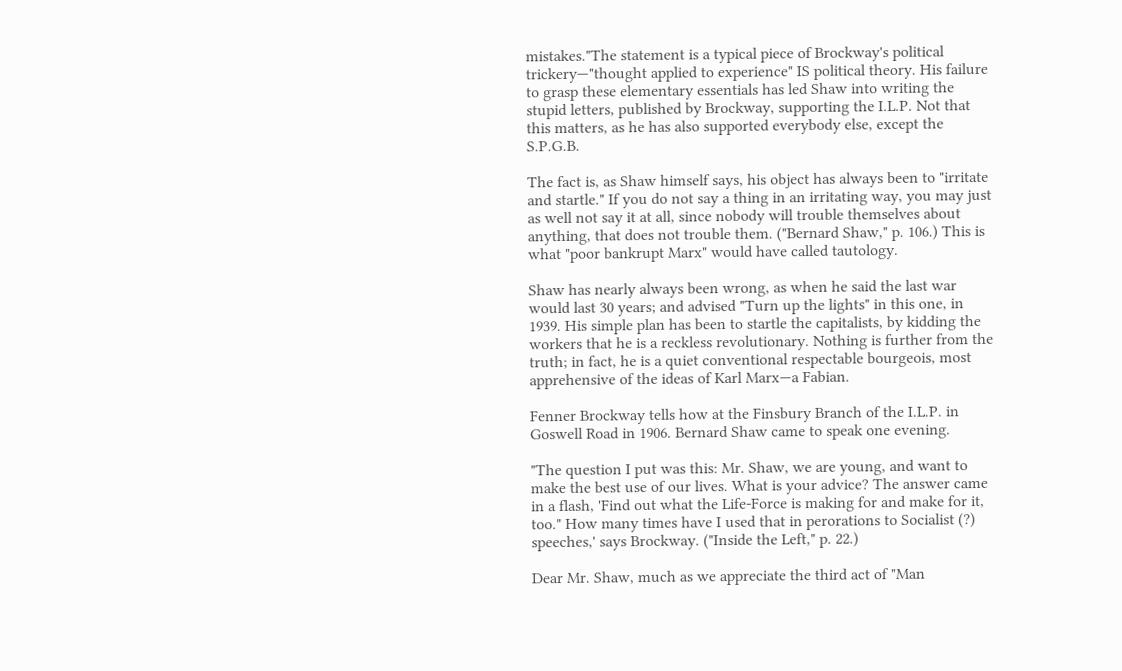mistakes."The statement is a typical piece of Brockway's political trickery—"thought applied to experience" IS political theory. His failure to grasp these elementary essentials has led Shaw into writing the stupid letters, published by Brockway, supporting the I.L.P. Not that this matters, as he has also supported everybody else, except the S.P.G.B.

The fact is, as Shaw himself says, his object has always been to "irritate and startle." If you do not say a thing in an irritating way, you may just as well not say it at all, since nobody will trouble themselves about anything, that does not trouble them. ("Bernard Shaw," p. 106.) This is what "poor bankrupt Marx" would have called tautology.

Shaw has nearly always been wrong, as when he said the last war would last 30 years; and advised "Turn up the lights" in this one, in 1939. His simple plan has been to startle the capitalists, by kidding the workers that he is a reckless revolutionary. Nothing is further from the truth; in fact, he is a quiet conventional respectable bourgeois, most apprehensive of the ideas of Karl Marx—a Fabian.

Fenner Brockway tells how at the Finsbury Branch of the I.L.P. in Goswell Road in 1906. Bernard Shaw came to speak one evening.

"The question I put was this: Mr. Shaw, we are young, and want to make the best use of our lives. What is your advice? The answer came in a flash, 'Find out what the Life-Force is making for and make for it, too." How many times have I used that in perorations to Socialist (?) speeches,' says Brockway. ("Inside the Left," p. 22.)

Dear Mr. Shaw, much as we appreciate the third act of "Man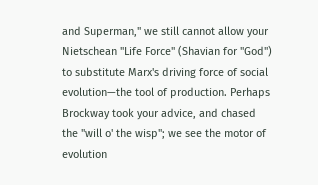and Superman," we still cannot allow your Nietschean "Life Force" (Shavian for "God") to substitute Marx's driving force of social evolution—the tool of production. Perhaps Brockway took your advice, and chased the "will o' the wisp"; we see the motor of evolution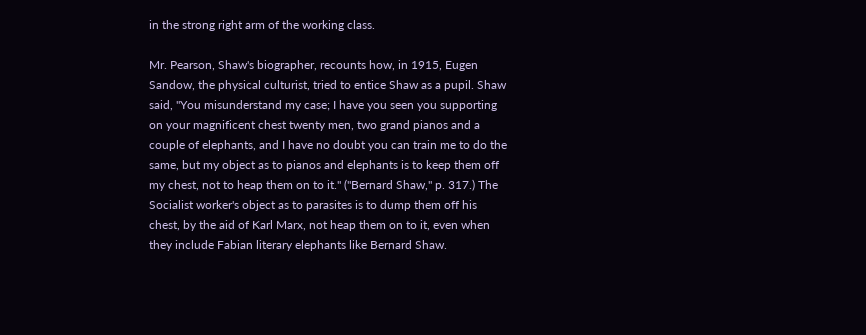in the strong right arm of the working class.

Mr. Pearson, Shaw's biographer, recounts how, in 1915, Eugen Sandow, the physical culturist, tried to entice Shaw as a pupil. Shaw said, "You misunderstand my case; I have you seen you supporting on your magnificent chest twenty men, two grand pianos and a couple of elephants, and I have no doubt you can train me to do the same, but my object as to pianos and elephants is to keep them off my chest, not to heap them on to it." ("Bernard Shaw," p. 317.) The Socialist worker's object as to parasites is to dump them off his chest, by the aid of Karl Marx, not heap them on to it, even when they include Fabian literary elephants like Bernard Shaw.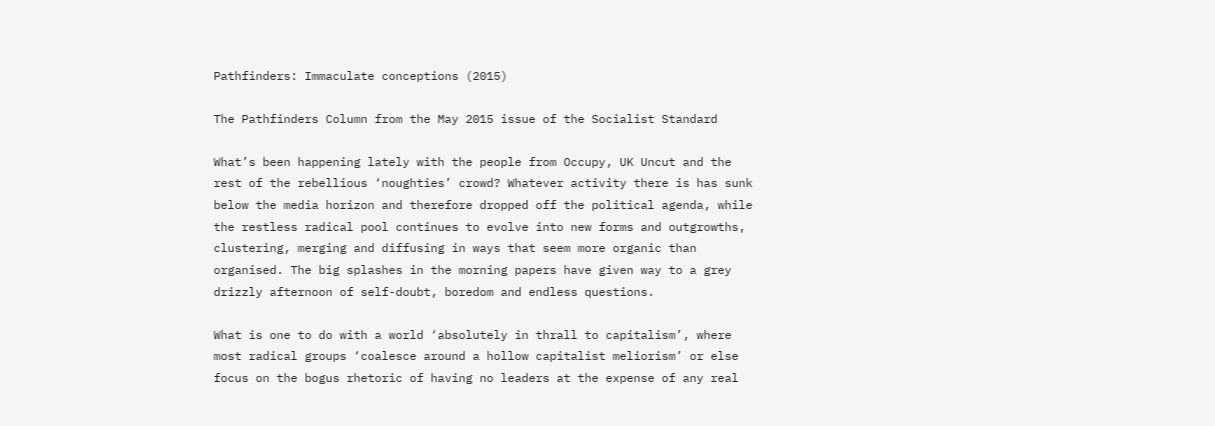Pathfinders: Immaculate conceptions (2015)

The Pathfinders Column from the May 2015 issue of the Socialist Standard

What’s been happening lately with the people from Occupy, UK Uncut and the rest of the rebellious ‘noughties’ crowd? Whatever activity there is has sunk below the media horizon and therefore dropped off the political agenda, while the restless radical pool continues to evolve into new forms and outgrowths, clustering, merging and diffusing in ways that seem more organic than organised. The big splashes in the morning papers have given way to a grey drizzly afternoon of self-doubt, boredom and endless questions.

What is one to do with a world ‘absolutely in thrall to capitalism’, where most radical groups ‘coalesce around a hollow capitalist meliorism’ or else focus on the bogus rhetoric of having no leaders at the expense of any real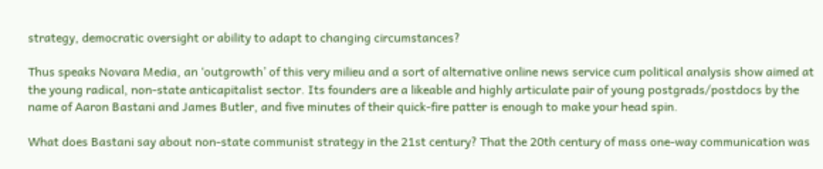strategy, democratic oversight or ability to adapt to changing circumstances?

Thus speaks Novara Media, an ‘outgrowth’ of this very milieu and a sort of alternative online news service cum political analysis show aimed at the young radical, non-state anticapitalist sector. Its founders are a likeable and highly articulate pair of young postgrads/postdocs by the name of Aaron Bastani and James Butler, and five minutes of their quick-fire patter is enough to make your head spin.

What does Bastani say about non-state communist strategy in the 21st century? That the 20th century of mass one-way communication was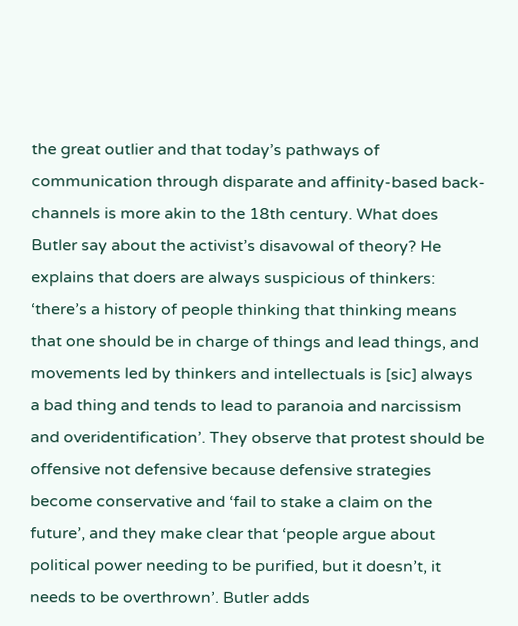the great outlier and that today’s pathways of communication through disparate and affinity-based back-channels is more akin to the 18th century. What does Butler say about the activist’s disavowal of theory? He explains that doers are always suspicious of thinkers: ‘there’s a history of people thinking that thinking means that one should be in charge of things and lead things, and movements led by thinkers and intellectuals is [sic] always a bad thing and tends to lead to paranoia and narcissism and overidentification’. They observe that protest should be offensive not defensive because defensive strategies become conservative and ‘fail to stake a claim on the future’, and they make clear that ‘people argue about political power needing to be purified, but it doesn’t, it needs to be overthrown’. Butler adds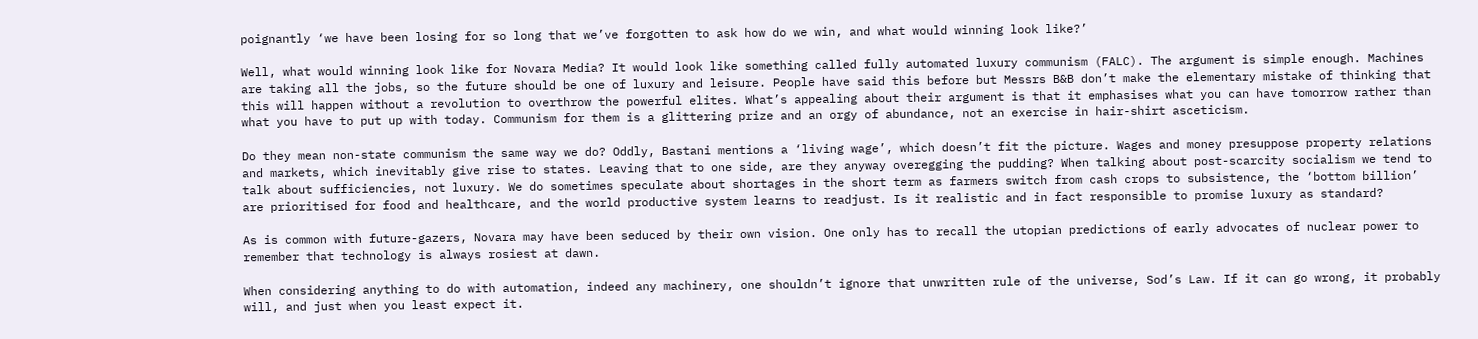poignantly ‘we have been losing for so long that we’ve forgotten to ask how do we win, and what would winning look like?’

Well, what would winning look like for Novara Media? It would look like something called fully automated luxury communism (FALC). The argument is simple enough. Machines are taking all the jobs, so the future should be one of luxury and leisure. People have said this before but Messrs B&B don’t make the elementary mistake of thinking that this will happen without a revolution to overthrow the powerful elites. What’s appealing about their argument is that it emphasises what you can have tomorrow rather than what you have to put up with today. Communism for them is a glittering prize and an orgy of abundance, not an exercise in hair-shirt asceticism.

Do they mean non-state communism the same way we do? Oddly, Bastani mentions a ‘living wage’, which doesn’t fit the picture. Wages and money presuppose property relations and markets, which inevitably give rise to states. Leaving that to one side, are they anyway overegging the pudding? When talking about post-scarcity socialism we tend to talk about sufficiencies, not luxury. We do sometimes speculate about shortages in the short term as farmers switch from cash crops to subsistence, the ‘bottom billion’ are prioritised for food and healthcare, and the world productive system learns to readjust. Is it realistic and in fact responsible to promise luxury as standard?

As is common with future-gazers, Novara may have been seduced by their own vision. One only has to recall the utopian predictions of early advocates of nuclear power to remember that technology is always rosiest at dawn.

When considering anything to do with automation, indeed any machinery, one shouldn’t ignore that unwritten rule of the universe, Sod’s Law. If it can go wrong, it probably will, and just when you least expect it.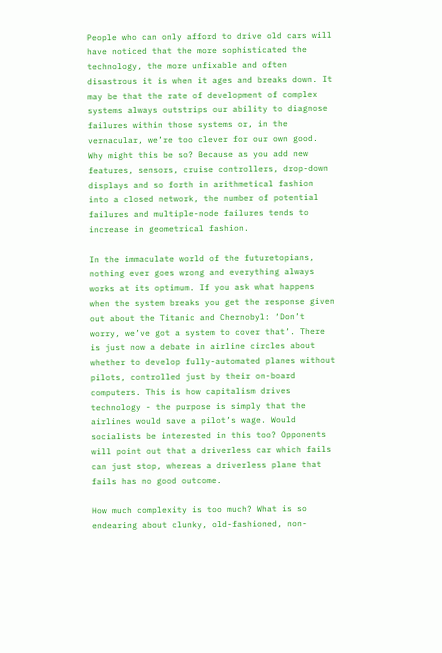People who can only afford to drive old cars will have noticed that the more sophisticated the technology, the more unfixable and often disastrous it is when it ages and breaks down. It may be that the rate of development of complex systems always outstrips our ability to diagnose failures within those systems or, in the vernacular, we’re too clever for our own good. Why might this be so? Because as you add new features, sensors, cruise controllers, drop-down displays and so forth in arithmetical fashion into a closed network, the number of potential failures and multiple-node failures tends to increase in geometrical fashion.

In the immaculate world of the futuretopians, nothing ever goes wrong and everything always works at its optimum. If you ask what happens when the system breaks you get the response given out about the Titanic and Chernobyl: ‘Don’t worry, we’ve got a system to cover that’. There is just now a debate in airline circles about whether to develop fully-automated planes without pilots, controlled just by their on-board computers. This is how capitalism drives technology - the purpose is simply that the airlines would save a pilot’s wage. Would socialists be interested in this too? Opponents will point out that a driverless car which fails can just stop, whereas a driverless plane that fails has no good outcome.

How much complexity is too much? What is so endearing about clunky, old-fashioned, non-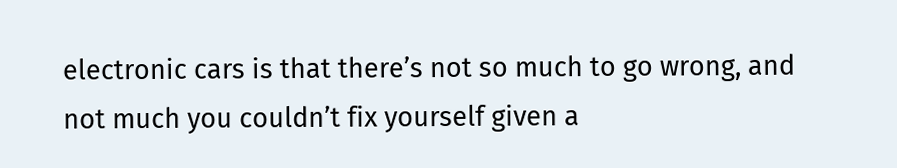electronic cars is that there’s not so much to go wrong, and not much you couldn’t fix yourself given a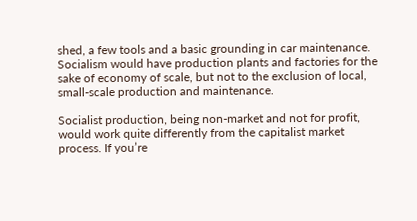shed, a few tools and a basic grounding in car maintenance. Socialism would have production plants and factories for the sake of economy of scale, but not to the exclusion of local, small-scale production and maintenance.

Socialist production, being non-market and not for profit, would work quite differently from the capitalist market process. If you’re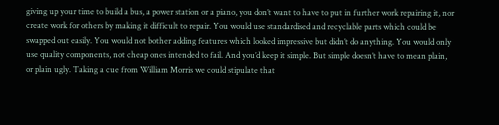giving up your time to build a bus, a power station or a piano, you don’t want to have to put in further work repairing it, nor create work for others by making it difficult to repair. You would use standardised and recyclable parts which could be swapped out easily. You would not bother adding features which looked impressive but didn’t do anything. You would only use quality components, not cheap ones intended to fail. And you’d keep it simple. But simple doesn’t have to mean plain, or plain ugly. Taking a cue from William Morris we could stipulate that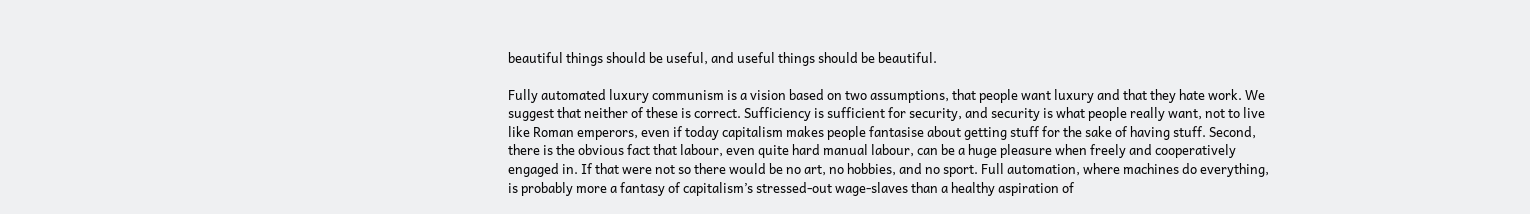beautiful things should be useful, and useful things should be beautiful.

Fully automated luxury communism is a vision based on two assumptions, that people want luxury and that they hate work. We suggest that neither of these is correct. Sufficiency is sufficient for security, and security is what people really want, not to live like Roman emperors, even if today capitalism makes people fantasise about getting stuff for the sake of having stuff. Second, there is the obvious fact that labour, even quite hard manual labour, can be a huge pleasure when freely and cooperatively engaged in. If that were not so there would be no art, no hobbies, and no sport. Full automation, where machines do everything, is probably more a fantasy of capitalism’s stressed-out wage-slaves than a healthy aspiration of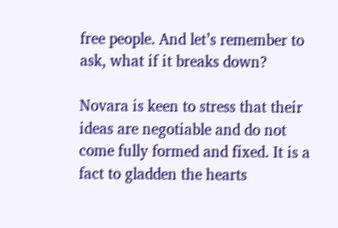free people. And let’s remember to ask, what if it breaks down?

Novara is keen to stress that their ideas are negotiable and do not come fully formed and fixed. It is a fact to gladden the hearts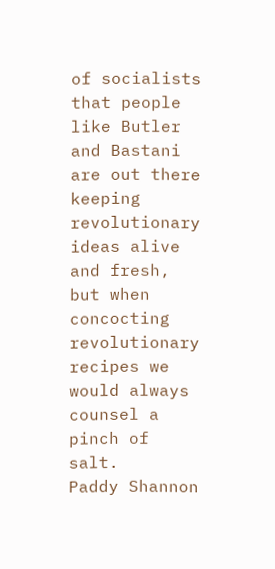of socialists that people like Butler and Bastani are out there keeping revolutionary ideas alive and fresh, but when concocting revolutionary recipes we would always counsel a pinch of salt.
Paddy Shannon